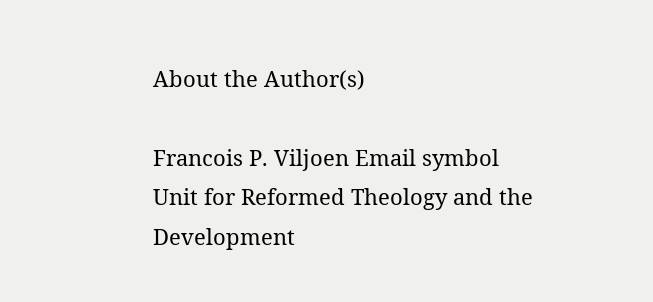About the Author(s)

Francois P. Viljoen Email symbol
Unit for Reformed Theology and the Development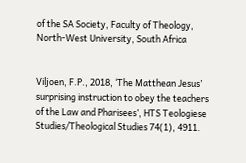of the SA Society, Faculty of Theology, North-West University, South Africa


Viljoen, F.P., 2018, ‘The Matthean Jesus’ surprising instruction to obey the teachers of the Law and Pharisees’, HTS Teologiese Studies/Theological Studies 74(1), 4911.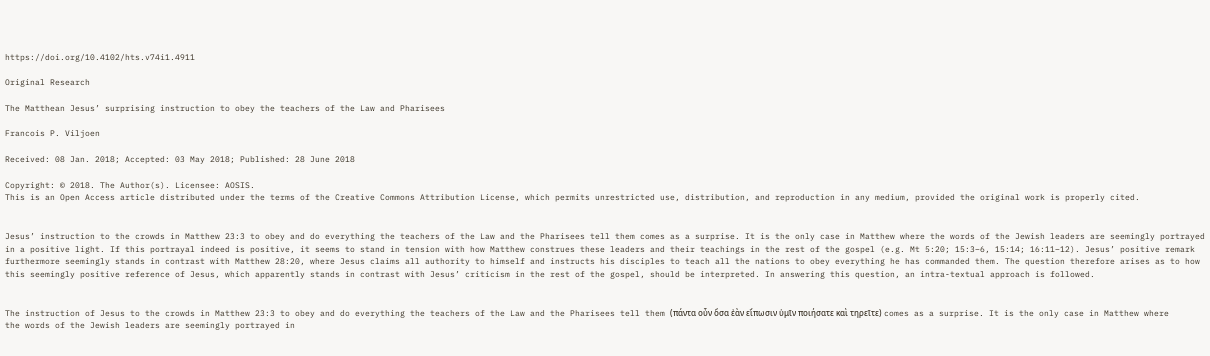https://doi.org/10.4102/hts.v74i1.4911

Original Research

The Matthean Jesus’ surprising instruction to obey the teachers of the Law and Pharisees

Francois P. Viljoen

Received: 08 Jan. 2018; Accepted: 03 May 2018; Published: 28 June 2018

Copyright: © 2018. The Author(s). Licensee: AOSIS.
This is an Open Access article distributed under the terms of the Creative Commons Attribution License, which permits unrestricted use, distribution, and reproduction in any medium, provided the original work is properly cited.


Jesus’ instruction to the crowds in Matthew 23:3 to obey and do everything the teachers of the Law and the Pharisees tell them comes as a surprise. It is the only case in Matthew where the words of the Jewish leaders are seemingly portrayed in a positive light. If this portrayal indeed is positive, it seems to stand in tension with how Matthew construes these leaders and their teachings in the rest of the gospel (e.g. Mt 5:20; 15:3–6, 15:14; 16:11–12). Jesus’ positive remark furthermore seemingly stands in contrast with Matthew 28:20, where Jesus claims all authority to himself and instructs his disciples to teach all the nations to obey everything he has commanded them. The question therefore arises as to how this seemingly positive reference of Jesus, which apparently stands in contrast with Jesus’ criticism in the rest of the gospel, should be interpreted. In answering this question, an intra-textual approach is followed.


The instruction of Jesus to the crowds in Matthew 23:3 to obey and do everything the teachers of the Law and the Pharisees tell them (πάντα οὖν ὅσα ἐὰν εἴπωσιν ὑμῖν ποιήσατε καὶ τηρεῖτε) comes as a surprise. It is the only case in Matthew where the words of the Jewish leaders are seemingly portrayed in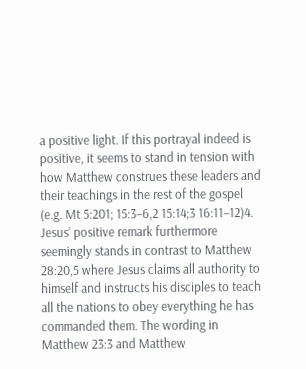a positive light. If this portrayal indeed is positive, it seems to stand in tension with how Matthew construes these leaders and their teachings in the rest of the gospel (e.g. Mt 5:201; 15:3–6,2 15:14;3 16:11–12)4. Jesus’ positive remark furthermore seemingly stands in contrast to Matthew 28:20,5 where Jesus claims all authority to himself and instructs his disciples to teach all the nations to obey everything he has commanded them. The wording in Matthew 23:3 and Matthew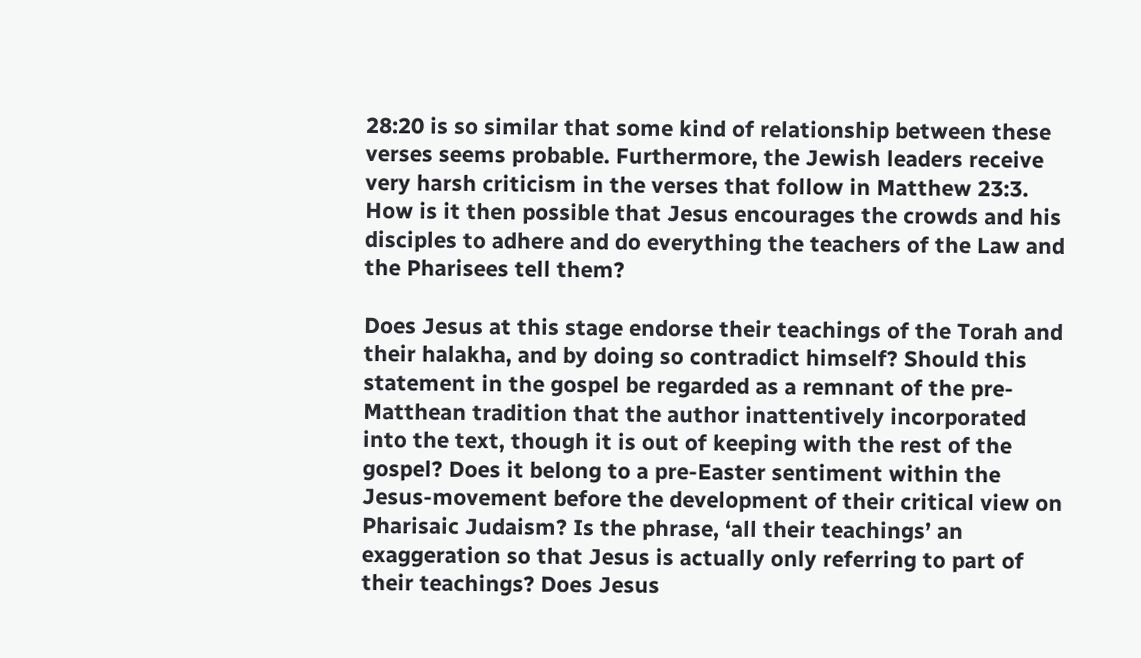28:20 is so similar that some kind of relationship between these verses seems probable. Furthermore, the Jewish leaders receive very harsh criticism in the verses that follow in Matthew 23:3. How is it then possible that Jesus encourages the crowds and his disciples to adhere and do everything the teachers of the Law and the Pharisees tell them?

Does Jesus at this stage endorse their teachings of the Torah and their halakha, and by doing so contradict himself? Should this statement in the gospel be regarded as a remnant of the pre-Matthean tradition that the author inattentively incorporated into the text, though it is out of keeping with the rest of the gospel? Does it belong to a pre-Easter sentiment within the Jesus-movement before the development of their critical view on Pharisaic Judaism? Is the phrase, ‘all their teachings’ an exaggeration so that Jesus is actually only referring to part of their teachings? Does Jesus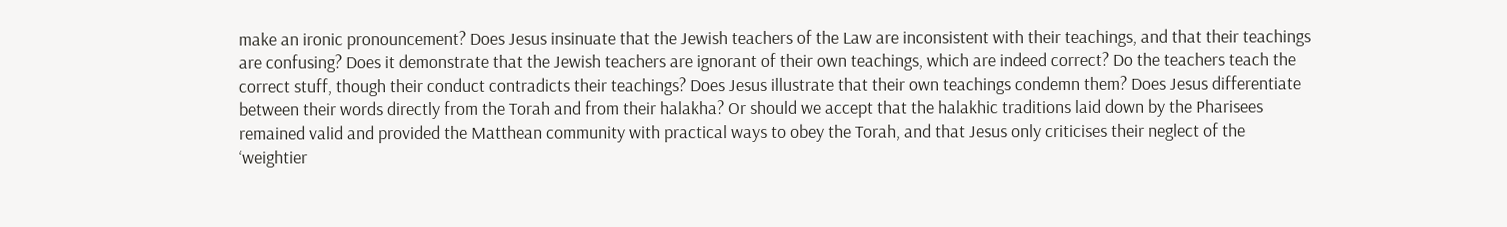make an ironic pronouncement? Does Jesus insinuate that the Jewish teachers of the Law are inconsistent with their teachings, and that their teachings are confusing? Does it demonstrate that the Jewish teachers are ignorant of their own teachings, which are indeed correct? Do the teachers teach the correct stuff, though their conduct contradicts their teachings? Does Jesus illustrate that their own teachings condemn them? Does Jesus differentiate between their words directly from the Torah and from their halakha? Or should we accept that the halakhic traditions laid down by the Pharisees remained valid and provided the Matthean community with practical ways to obey the Torah, and that Jesus only criticises their neglect of the ‘weightier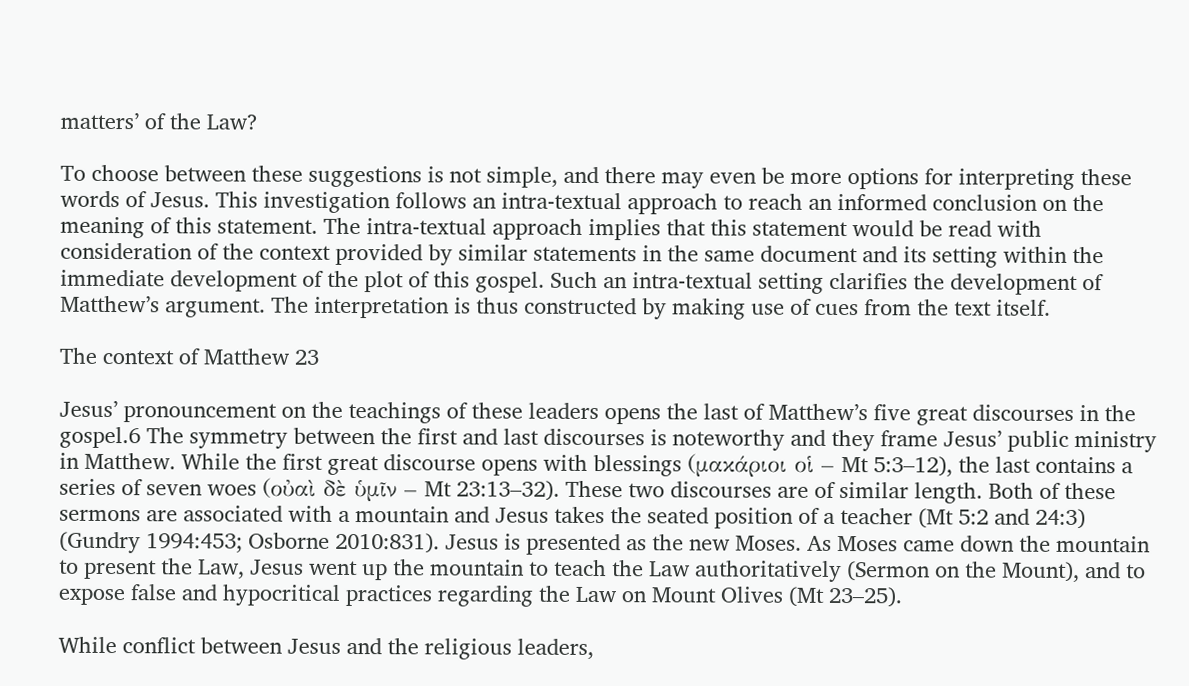matters’ of the Law?

To choose between these suggestions is not simple, and there may even be more options for interpreting these words of Jesus. This investigation follows an intra-textual approach to reach an informed conclusion on the meaning of this statement. The intra-textual approach implies that this statement would be read with consideration of the context provided by similar statements in the same document and its setting within the immediate development of the plot of this gospel. Such an intra-textual setting clarifies the development of Matthew’s argument. The interpretation is thus constructed by making use of cues from the text itself.

The context of Matthew 23

Jesus’ pronouncement on the teachings of these leaders opens the last of Matthew’s five great discourses in the gospel.6 The symmetry between the first and last discourses is noteworthy and they frame Jesus’ public ministry in Matthew. While the first great discourse opens with blessings (μακάριοι οἱ – Mt 5:3–12), the last contains a series of seven woes (οὐαὶ δὲ ὑμῖν – Mt 23:13–32). These two discourses are of similar length. Both of these sermons are associated with a mountain and Jesus takes the seated position of a teacher (Mt 5:2 and 24:3) (Gundry 1994:453; Osborne 2010:831). Jesus is presented as the new Moses. As Moses came down the mountain to present the Law, Jesus went up the mountain to teach the Law authoritatively (Sermon on the Mount), and to expose false and hypocritical practices regarding the Law on Mount Olives (Mt 23–25).

While conflict between Jesus and the religious leaders,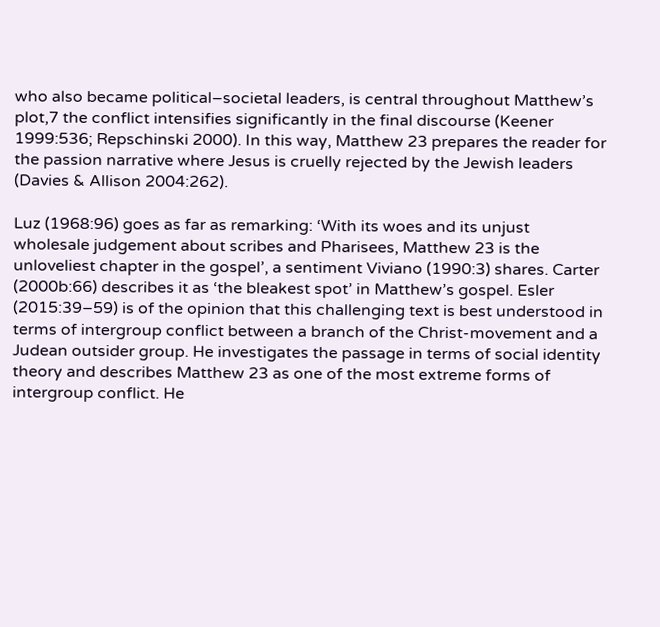who also became political–societal leaders, is central throughout Matthew’s plot,7 the conflict intensifies significantly in the final discourse (Keener 1999:536; Repschinski 2000). In this way, Matthew 23 prepares the reader for the passion narrative where Jesus is cruelly rejected by the Jewish leaders (Davies & Allison 2004:262).

Luz (1968:96) goes as far as remarking: ‘With its woes and its unjust wholesale judgement about scribes and Pharisees, Matthew 23 is the unloveliest chapter in the gospel’, a sentiment Viviano (1990:3) shares. Carter (2000b:66) describes it as ‘the bleakest spot’ in Matthew’s gospel. Esler (2015:39–59) is of the opinion that this challenging text is best understood in terms of intergroup conflict between a branch of the Christ-movement and a Judean outsider group. He investigates the passage in terms of social identity theory and describes Matthew 23 as one of the most extreme forms of intergroup conflict. He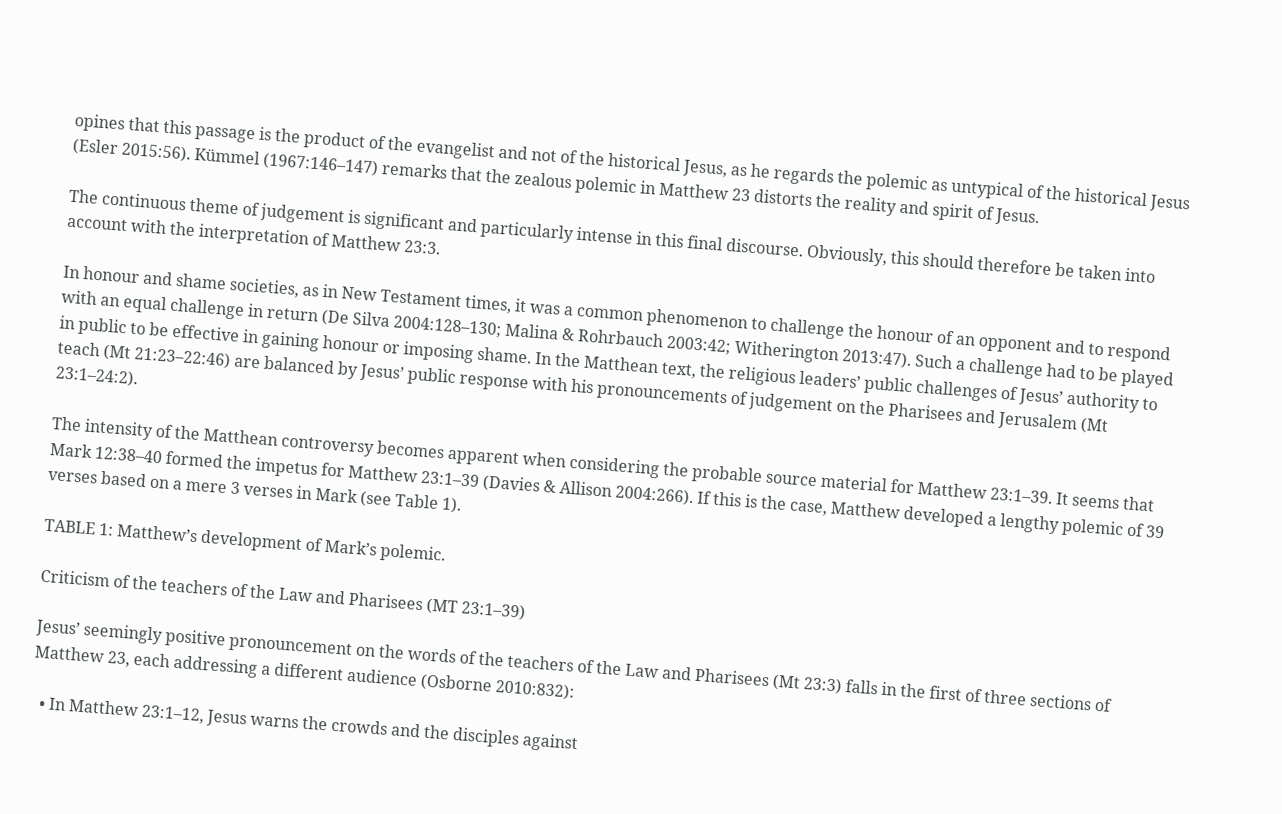opines that this passage is the product of the evangelist and not of the historical Jesus, as he regards the polemic as untypical of the historical Jesus (Esler 2015:56). Kümmel (1967:146–147) remarks that the zealous polemic in Matthew 23 distorts the reality and spirit of Jesus.

The continuous theme of judgement is significant and particularly intense in this final discourse. Obviously, this should therefore be taken into account with the interpretation of Matthew 23:3.

In honour and shame societies, as in New Testament times, it was a common phenomenon to challenge the honour of an opponent and to respond with an equal challenge in return (De Silva 2004:128–130; Malina & Rohrbauch 2003:42; Witherington 2013:47). Such a challenge had to be played in public to be effective in gaining honour or imposing shame. In the Matthean text, the religious leaders’ public challenges of Jesus’ authority to teach (Mt 21:23–22:46) are balanced by Jesus’ public response with his pronouncements of judgement on the Pharisees and Jerusalem (Mt 23:1–24:2).

The intensity of the Matthean controversy becomes apparent when considering the probable source material for Matthew 23:1–39. It seems that Mark 12:38–40 formed the impetus for Matthew 23:1–39 (Davies & Allison 2004:266). If this is the case, Matthew developed a lengthy polemic of 39 verses based on a mere 3 verses in Mark (see Table 1).

TABLE 1: Matthew’s development of Mark’s polemic.

Criticism of the teachers of the Law and Pharisees (MT 23:1–39)

Jesus’ seemingly positive pronouncement on the words of the teachers of the Law and Pharisees (Mt 23:3) falls in the first of three sections of Matthew 23, each addressing a different audience (Osborne 2010:832):

  • In Matthew 23:1–12, Jesus warns the crowds and the disciples against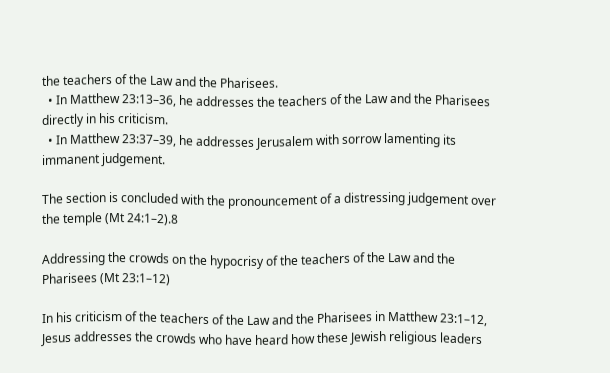the teachers of the Law and the Pharisees.
  • In Matthew 23:13–36, he addresses the teachers of the Law and the Pharisees directly in his criticism.
  • In Matthew 23:37–39, he addresses Jerusalem with sorrow lamenting its immanent judgement.

The section is concluded with the pronouncement of a distressing judgement over the temple (Mt 24:1–2).8

Addressing the crowds on the hypocrisy of the teachers of the Law and the Pharisees (Mt 23:1–12)

In his criticism of the teachers of the Law and the Pharisees in Matthew 23:1–12, Jesus addresses the crowds who have heard how these Jewish religious leaders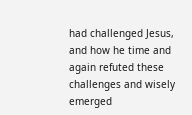had challenged Jesus, and how he time and again refuted these challenges and wisely emerged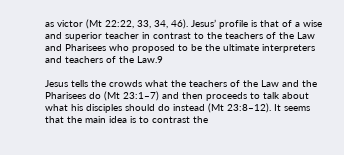as victor (Mt 22:22, 33, 34, 46). Jesus’ profile is that of a wise and superior teacher in contrast to the teachers of the Law and Pharisees who proposed to be the ultimate interpreters and teachers of the Law.9

Jesus tells the crowds what the teachers of the Law and the Pharisees do (Mt 23:1–7) and then proceeds to talk about what his disciples should do instead (Mt 23:8–12). It seems that the main idea is to contrast the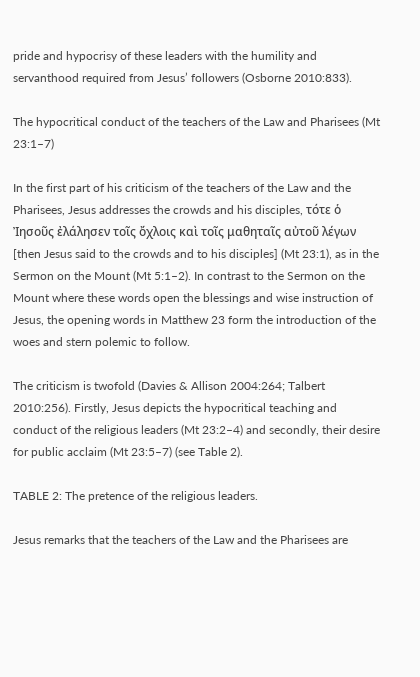pride and hypocrisy of these leaders with the humility and servanthood required from Jesus’ followers (Osborne 2010:833).

The hypocritical conduct of the teachers of the Law and Pharisees (Mt 23:1–7)

In the first part of his criticism of the teachers of the Law and the Pharisees, Jesus addresses the crowds and his disciples, τότε ὁ Ἰησοῦς ἐλάλησεν τοῖς ὄχλοις καὶ τοῖς μαθηταῖς αὐτοῦ λέγων [then Jesus said to the crowds and to his disciples] (Mt 23:1), as in the Sermon on the Mount (Mt 5:1–2). In contrast to the Sermon on the Mount where these words open the blessings and wise instruction of Jesus, the opening words in Matthew 23 form the introduction of the woes and stern polemic to follow.

The criticism is twofold (Davies & Allison 2004:264; Talbert 2010:256). Firstly, Jesus depicts the hypocritical teaching and conduct of the religious leaders (Mt 23:2–4) and secondly, their desire for public acclaim (Mt 23:5–7) (see Table 2).

TABLE 2: The pretence of the religious leaders.

Jesus remarks that the teachers of the Law and the Pharisees are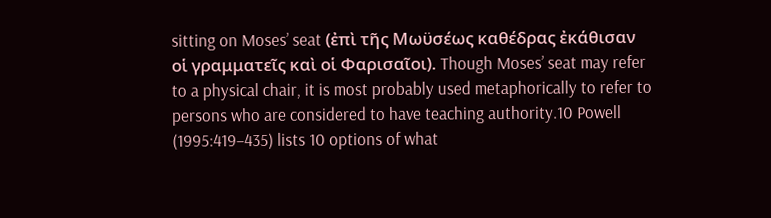sitting on Moses’ seat (ἐπὶ τῆς Μωϋσέως καθέδρας ἐκάθισαν οἱ γραμματεῖς καὶ οἱ Φαρισαῖοι). Though Moses’ seat may refer to a physical chair, it is most probably used metaphorically to refer to persons who are considered to have teaching authority.10 Powell (1995:419–435) lists 10 options of what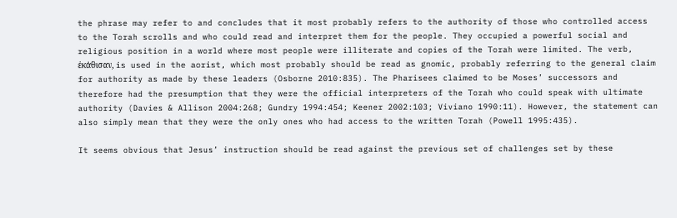the phrase may refer to and concludes that it most probably refers to the authority of those who controlled access to the Torah scrolls and who could read and interpret them for the people. They occupied a powerful social and religious position in a world where most people were illiterate and copies of the Torah were limited. The verb, ἐκάθισαν, is used in the aorist, which most probably should be read as gnomic, probably referring to the general claim for authority as made by these leaders (Osborne 2010:835). The Pharisees claimed to be Moses’ successors and therefore had the presumption that they were the official interpreters of the Torah who could speak with ultimate authority (Davies & Allison 2004:268; Gundry 1994:454; Keener 2002:103; Viviano 1990:11). However, the statement can also simply mean that they were the only ones who had access to the written Torah (Powell 1995:435).

It seems obvious that Jesus’ instruction should be read against the previous set of challenges set by these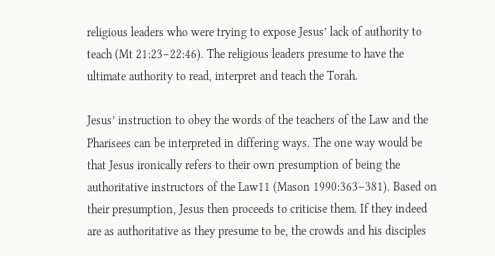religious leaders who were trying to expose Jesus’ lack of authority to teach (Mt 21:23–22:46). The religious leaders presume to have the ultimate authority to read, interpret and teach the Torah.

Jesus’ instruction to obey the words of the teachers of the Law and the Pharisees can be interpreted in differing ways. The one way would be that Jesus ironically refers to their own presumption of being the authoritative instructors of the Law11 (Mason 1990:363–381). Based on their presumption, Jesus then proceeds to criticise them. If they indeed are as authoritative as they presume to be, the crowds and his disciples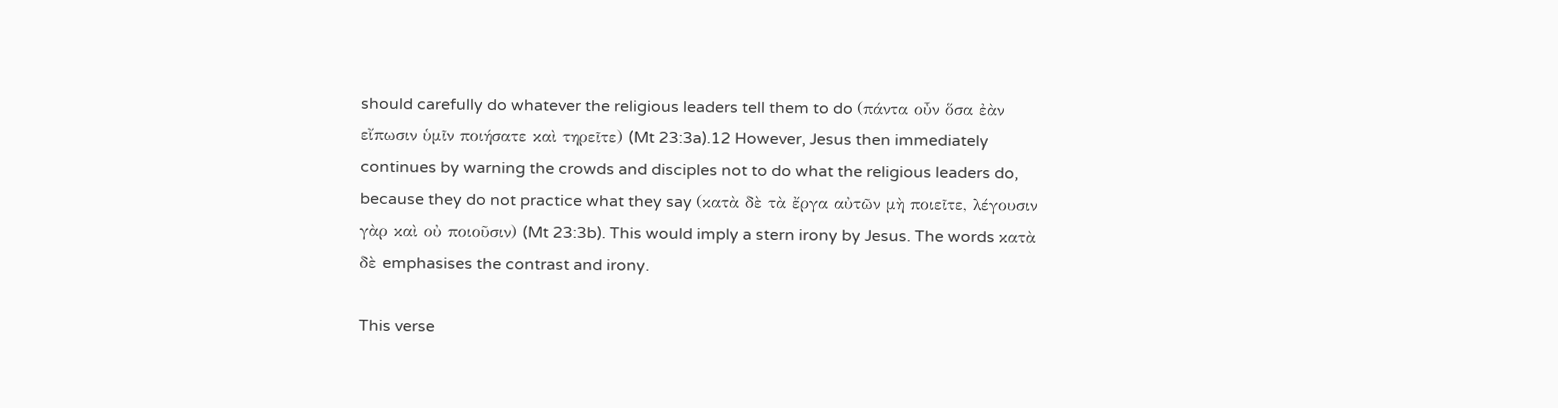should carefully do whatever the religious leaders tell them to do (πάντα οὖν ὅσα ἐὰν εἴπωσιν ὑμῖν ποιήσατε καὶ τηρεῖτε) (Mt 23:3a).12 However, Jesus then immediately continues by warning the crowds and disciples not to do what the religious leaders do, because they do not practice what they say (κατὰ δὲ τὰ ἔργα αὐτῶν μὴ ποιεῖτε, λέγουσιν γὰρ καὶ οὐ ποιοῦσιν) (Mt 23:3b). This would imply a stern irony by Jesus. The words κατὰ δὲ emphasises the contrast and irony.

This verse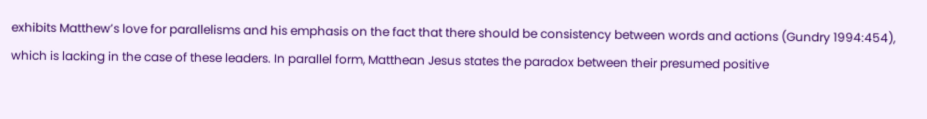exhibits Matthew’s love for parallelisms and his emphasis on the fact that there should be consistency between words and actions (Gundry 1994:454), which is lacking in the case of these leaders. In parallel form, Matthean Jesus states the paradox between their presumed positive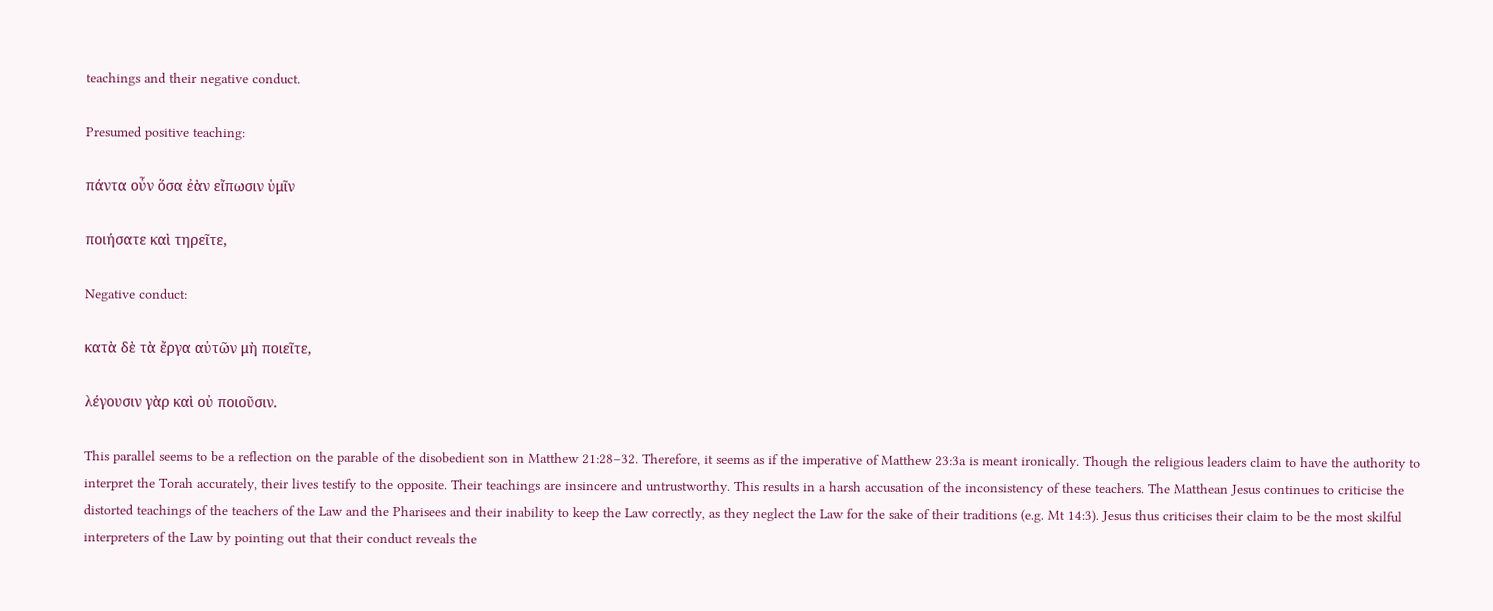teachings and their negative conduct.

Presumed positive teaching:

πάντα οὖν ὅσα ἐὰν εἴπωσιν ὑμῖν

ποιήσατε καὶ τηρεῖτε,

Negative conduct:

κατὰ δὲ τὰ ἔργα αὐτῶν μὴ ποιεῖτε,

λέγουσιν γὰρ καὶ οὐ ποιοῦσιν.

This parallel seems to be a reflection on the parable of the disobedient son in Matthew 21:28–32. Therefore, it seems as if the imperative of Matthew 23:3a is meant ironically. Though the religious leaders claim to have the authority to interpret the Torah accurately, their lives testify to the opposite. Their teachings are insincere and untrustworthy. This results in a harsh accusation of the inconsistency of these teachers. The Matthean Jesus continues to criticise the distorted teachings of the teachers of the Law and the Pharisees and their inability to keep the Law correctly, as they neglect the Law for the sake of their traditions (e.g. Mt 14:3). Jesus thus criticises their claim to be the most skilful interpreters of the Law by pointing out that their conduct reveals the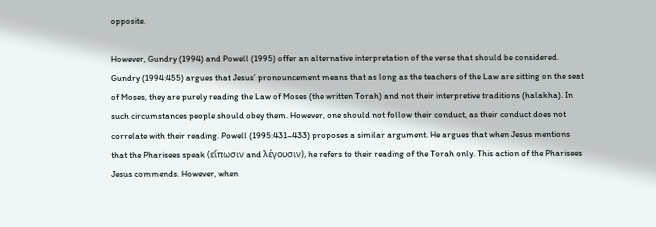opposite.

However, Gundry (1994) and Powell (1995) offer an alternative interpretation of the verse that should be considered. Gundry (1994:455) argues that Jesus’ pronouncement means that as long as the teachers of the Law are sitting on the seat of Moses, they are purely reading the Law of Moses (the written Torah) and not their interpretive traditions (halakha). In such circumstances people should obey them. However, one should not follow their conduct, as their conduct does not correlate with their reading. Powell (1995:431–433) proposes a similar argument. He argues that when Jesus mentions that the Pharisees speak (εἴπωσιν and λέγουσιν), he refers to their reading of the Torah only. This action of the Pharisees Jesus commends. However, when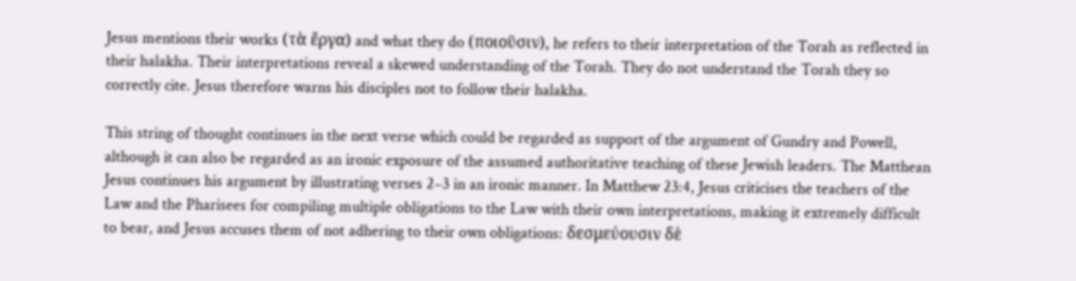Jesus mentions their works (τὰ ἔργα) and what they do (ποιοῦσιν), he refers to their interpretation of the Torah as reflected in their halakha. Their interpretations reveal a skewed understanding of the Torah. They do not understand the Torah they so correctly cite. Jesus therefore warns his disciples not to follow their halakha.

This string of thought continues in the next verse which could be regarded as support of the argument of Gundry and Powell, although it can also be regarded as an ironic exposure of the assumed authoritative teaching of these Jewish leaders. The Matthean Jesus continues his argument by illustrating verses 2–3 in an ironic manner. In Matthew 23:4, Jesus criticises the teachers of the Law and the Pharisees for compiling multiple obligations to the Law with their own interpretations, making it extremely difficult to bear, and Jesus accuses them of not adhering to their own obligations: δεσμεύουσιν δὲ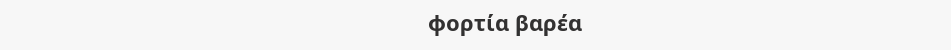φορτία βαρέα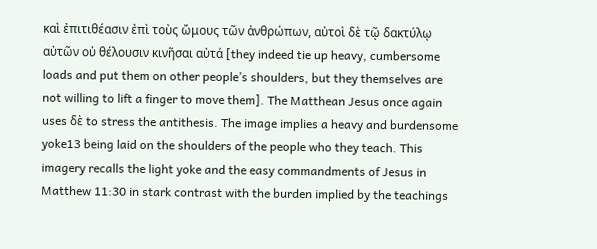καὶ ἐπιτιθέασιν ἐπὶ τοὺς ὤμους τῶν ἀνθρώπων, αὐτοὶ δὲ τῷ δακτύλῳ αὐτῶν οὐ θέλουσιν κινῆσαι αὐτά [they indeed tie up heavy, cumbersome loads and put them on other people’s shoulders, but they themselves are not willing to lift a finger to move them]. The Matthean Jesus once again uses δὲ to stress the antithesis. The image implies a heavy and burdensome yoke13 being laid on the shoulders of the people who they teach. This imagery recalls the light yoke and the easy commandments of Jesus in Matthew 11:30 in stark contrast with the burden implied by the teachings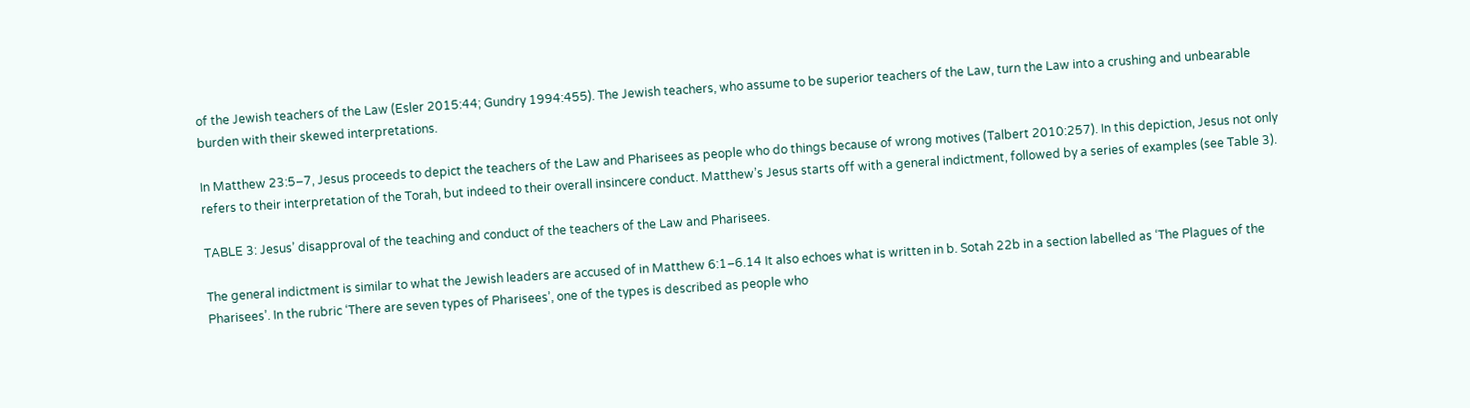of the Jewish teachers of the Law (Esler 2015:44; Gundry 1994:455). The Jewish teachers, who assume to be superior teachers of the Law, turn the Law into a crushing and unbearable burden with their skewed interpretations.

In Matthew 23:5–7, Jesus proceeds to depict the teachers of the Law and Pharisees as people who do things because of wrong motives (Talbert 2010:257). In this depiction, Jesus not only refers to their interpretation of the Torah, but indeed to their overall insincere conduct. Matthew’s Jesus starts off with a general indictment, followed by a series of examples (see Table 3).

TABLE 3: Jesus’ disapproval of the teaching and conduct of the teachers of the Law and Pharisees.

The general indictment is similar to what the Jewish leaders are accused of in Matthew 6:1–6.14 It also echoes what is written in b. Sotah 22b in a section labelled as ‘The Plagues of the Pharisees’. In the rubric ‘There are seven types of Pharisees’, one of the types is described as people who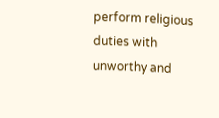perform religious duties with unworthy and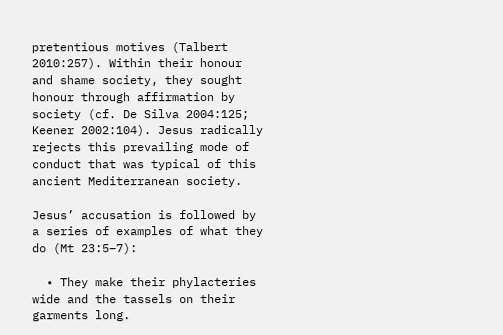pretentious motives (Talbert 2010:257). Within their honour and shame society, they sought honour through affirmation by society (cf. De Silva 2004:125; Keener 2002:104). Jesus radically rejects this prevailing mode of conduct that was typical of this ancient Mediterranean society.

Jesus’ accusation is followed by a series of examples of what they do (Mt 23:5–7):

  • They make their phylacteries wide and the tassels on their garments long.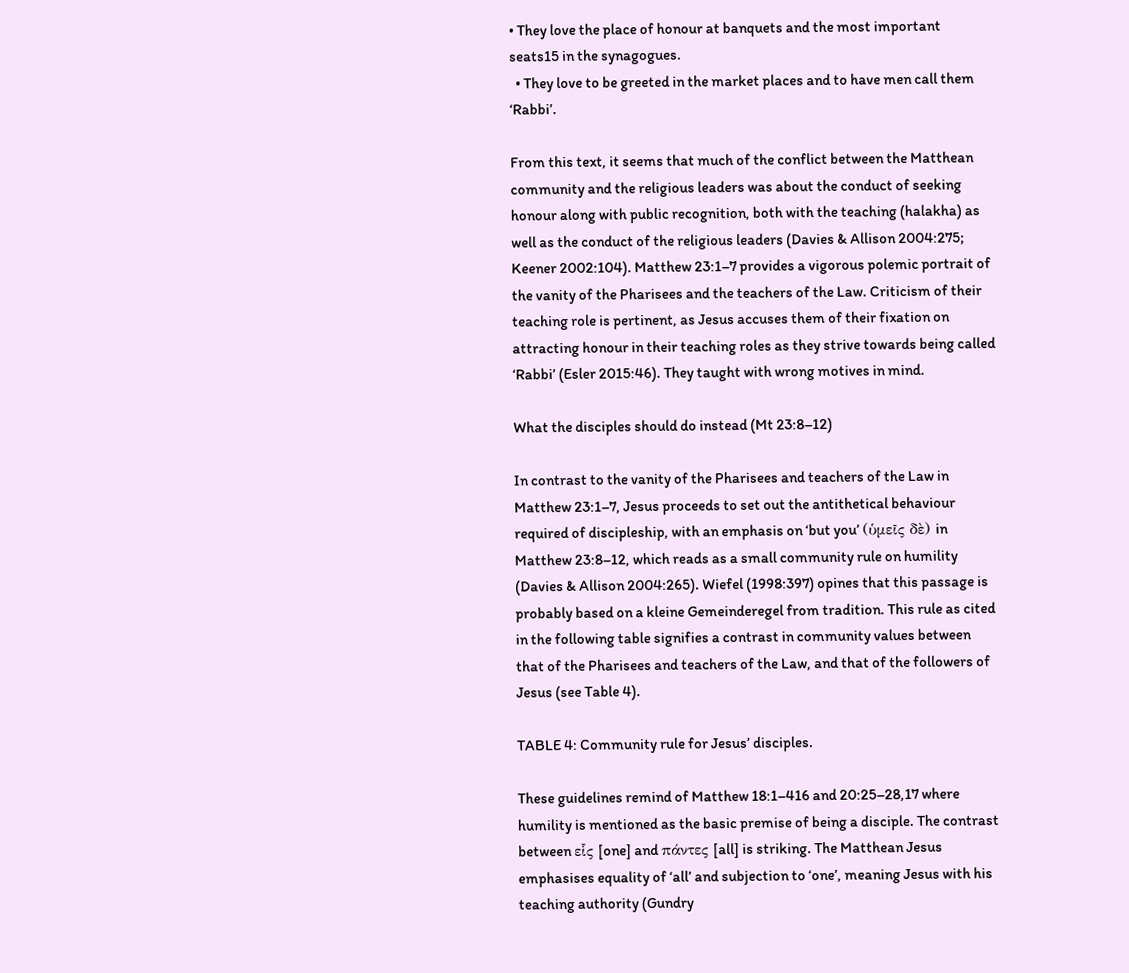• They love the place of honour at banquets and the most important seats15 in the synagogues.
  • They love to be greeted in the market places and to have men call them ‘Rabbi’.

From this text, it seems that much of the conflict between the Matthean community and the religious leaders was about the conduct of seeking honour along with public recognition, both with the teaching (halakha) as well as the conduct of the religious leaders (Davies & Allison 2004:275; Keener 2002:104). Matthew 23:1–7 provides a vigorous polemic portrait of the vanity of the Pharisees and the teachers of the Law. Criticism of their teaching role is pertinent, as Jesus accuses them of their fixation on attracting honour in their teaching roles as they strive towards being called ‘Rabbi’ (Esler 2015:46). They taught with wrong motives in mind.

What the disciples should do instead (Mt 23:8–12)

In contrast to the vanity of the Pharisees and teachers of the Law in Matthew 23:1–7, Jesus proceeds to set out the antithetical behaviour required of discipleship, with an emphasis on ‘but you’ (ὑμεῖς δὲ) in Matthew 23:8–12, which reads as a small community rule on humility (Davies & Allison 2004:265). Wiefel (1998:397) opines that this passage is probably based on a kleine Gemeinderegel from tradition. This rule as cited in the following table signifies a contrast in community values between that of the Pharisees and teachers of the Law, and that of the followers of Jesus (see Table 4).

TABLE 4: Community rule for Jesus’ disciples.

These guidelines remind of Matthew 18:1–416 and 20:25–28,17 where humility is mentioned as the basic premise of being a disciple. The contrast between εἷς [one] and πάντες [all] is striking. The Matthean Jesus emphasises equality of ‘all’ and subjection to ‘one’, meaning Jesus with his teaching authority (Gundry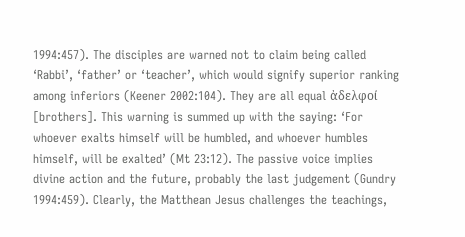1994:457). The disciples are warned not to claim being called ‘Rabbi’, ‘father’ or ‘teacher’, which would signify superior ranking among inferiors (Keener 2002:104). They are all equal ἀδελφοί [brothers]. This warning is summed up with the saying: ‘For whoever exalts himself will be humbled, and whoever humbles himself, will be exalted’ (Mt 23:12). The passive voice implies divine action and the future, probably the last judgement (Gundry 1994:459). Clearly, the Matthean Jesus challenges the teachings,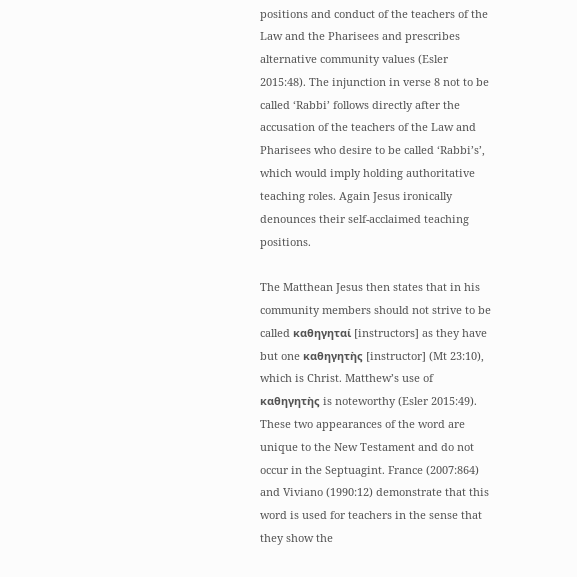positions and conduct of the teachers of the Law and the Pharisees and prescribes alternative community values (Esler 2015:48). The injunction in verse 8 not to be called ‘Rabbi’ follows directly after the accusation of the teachers of the Law and Pharisees who desire to be called ‘Rabbi’s’, which would imply holding authoritative teaching roles. Again Jesus ironically denounces their self-acclaimed teaching positions.

The Matthean Jesus then states that in his community members should not strive to be called καθηγηταί [instructors] as they have but one καθηγητὴς [instructor] (Mt 23:10), which is Christ. Matthew’s use of καθηγητὴς is noteworthy (Esler 2015:49). These two appearances of the word are unique to the New Testament and do not occur in the Septuagint. France (2007:864) and Viviano (1990:12) demonstrate that this word is used for teachers in the sense that they show the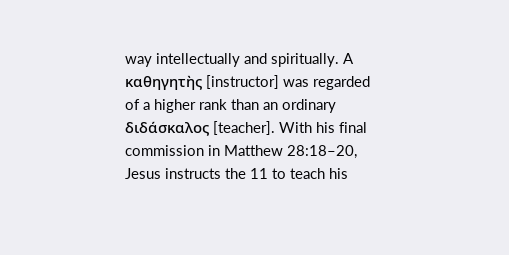way intellectually and spiritually. A καθηγητὴς [instructor] was regarded of a higher rank than an ordinary διδάσκαλος [teacher]. With his final commission in Matthew 28:18–20, Jesus instructs the 11 to teach his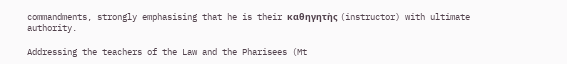commandments, strongly emphasising that he is their καθηγητὴς (instructor) with ultimate authority.

Addressing the teachers of the Law and the Pharisees (Mt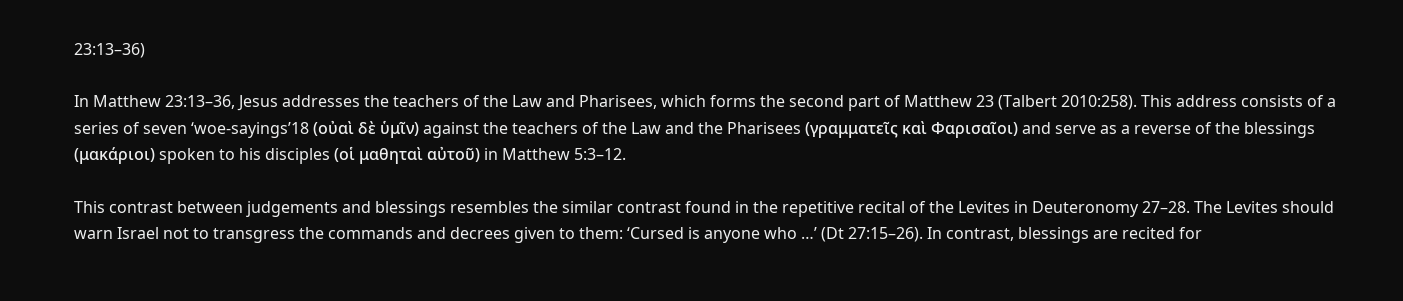23:13–36)

In Matthew 23:13–36, Jesus addresses the teachers of the Law and Pharisees, which forms the second part of Matthew 23 (Talbert 2010:258). This address consists of a series of seven ‘woe-sayings’18 (οὐαὶ δὲ ὑμῖν) against the teachers of the Law and the Pharisees (γραμματεῖς καὶ Φαρισαῖοι) and serve as a reverse of the blessings (μακάριοι) spoken to his disciples (οἱ μαθηταὶ αὐτοῦ) in Matthew 5:3–12.

This contrast between judgements and blessings resembles the similar contrast found in the repetitive recital of the Levites in Deuteronomy 27–28. The Levites should warn Israel not to transgress the commands and decrees given to them: ‘Cursed is anyone who …’ (Dt 27:15–26). In contrast, blessings are recited for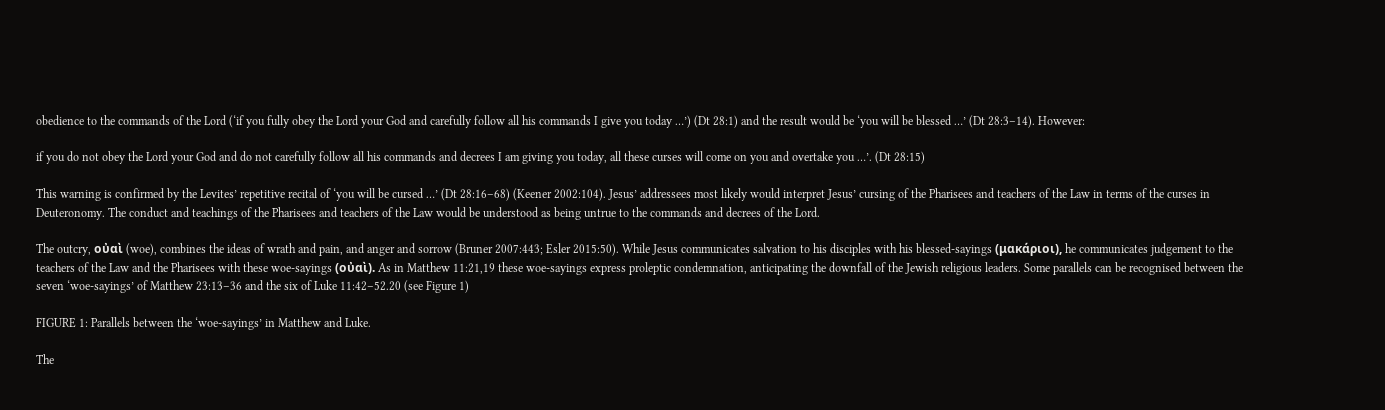obedience to the commands of the Lord (‘if you fully obey the Lord your God and carefully follow all his commands I give you today …’) (Dt 28:1) and the result would be ‘you will be blessed …’ (Dt 28:3–14). However:

if you do not obey the Lord your God and do not carefully follow all his commands and decrees I am giving you today, all these curses will come on you and overtake you …’. (Dt 28:15)

This warning is confirmed by the Levites’ repetitive recital of ‘you will be cursed …’ (Dt 28:16–68) (Keener 2002:104). Jesus’ addressees most likely would interpret Jesus’ cursing of the Pharisees and teachers of the Law in terms of the curses in Deuteronomy. The conduct and teachings of the Pharisees and teachers of the Law would be understood as being untrue to the commands and decrees of the Lord.

The outcry, οὐαὶ (woe), combines the ideas of wrath and pain, and anger and sorrow (Bruner 2007:443; Esler 2015:50). While Jesus communicates salvation to his disciples with his blessed-sayings (μακάριοι), he communicates judgement to the teachers of the Law and the Pharisees with these woe-sayings (οὐαὶ). As in Matthew 11:21,19 these woe-sayings express proleptic condemnation, anticipating the downfall of the Jewish religious leaders. Some parallels can be recognised between the seven ‘woe-sayings’ of Matthew 23:13–36 and the six of Luke 11:42–52.20 (see Figure 1)

FIGURE 1: Parallels between the ‘woe-sayings’ in Matthew and Luke.

The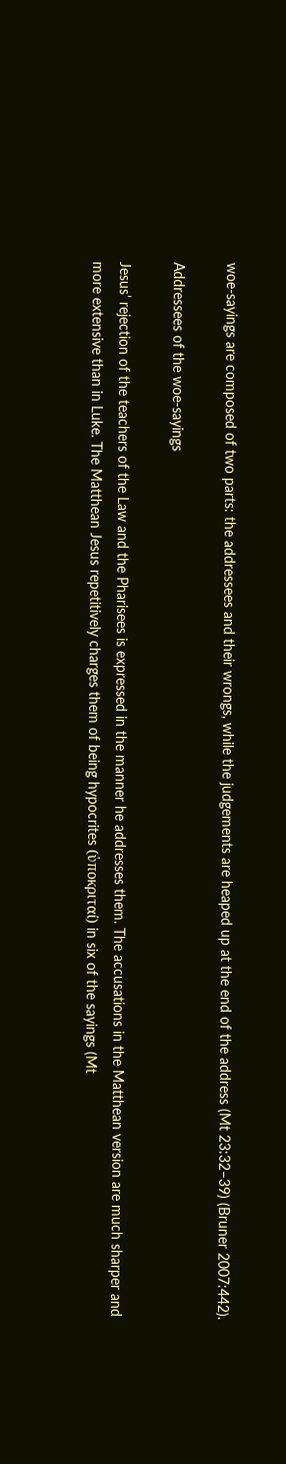woe-sayings are composed of two parts: the addressees and their wrongs, while the judgements are heaped up at the end of the address (Mt 23:32–39) (Bruner 2007:442).

Addressees of the woe-sayings

Jesus’ rejection of the teachers of the Law and the Pharisees is expressed in the manner he addresses them. The accusations in the Matthean version are much sharper and more extensive than in Luke. The Matthean Jesus repetitively charges them of being hypocrites (ὑποκριταί) in six of the sayings (Mt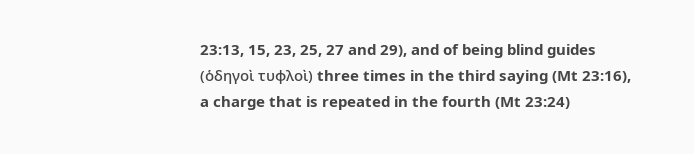23:13, 15, 23, 25, 27 and 29), and of being blind guides (ὁδηγοὶ τυφλοὶ) three times in the third saying (Mt 23:16), a charge that is repeated in the fourth (Mt 23:24)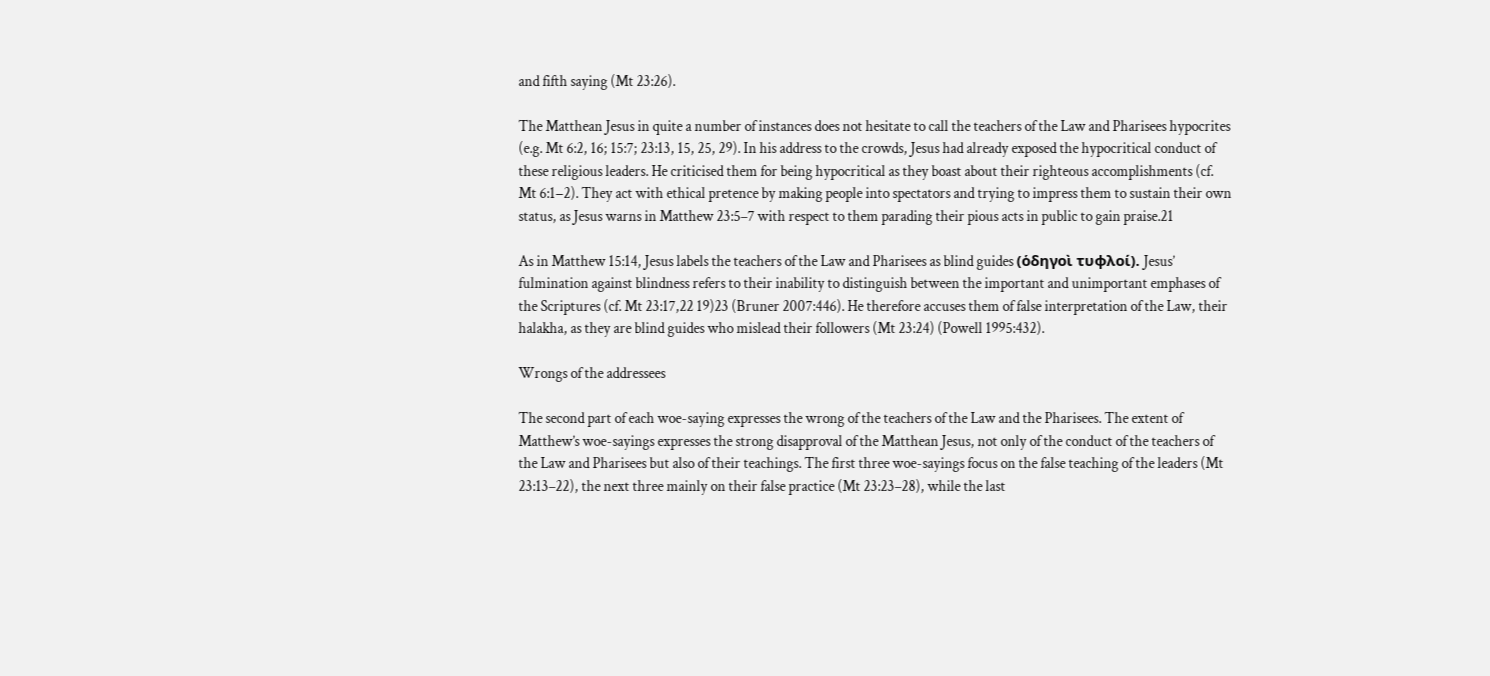and fifth saying (Mt 23:26).

The Matthean Jesus in quite a number of instances does not hesitate to call the teachers of the Law and Pharisees hypocrites (e.g. Mt 6:2, 16; 15:7; 23:13, 15, 25, 29). In his address to the crowds, Jesus had already exposed the hypocritical conduct of these religious leaders. He criticised them for being hypocritical as they boast about their righteous accomplishments (cf. Mt 6:1−2). They act with ethical pretence by making people into spectators and trying to impress them to sustain their own status, as Jesus warns in Matthew 23:5–7 with respect to them parading their pious acts in public to gain praise.21

As in Matthew 15:14, Jesus labels the teachers of the Law and Pharisees as blind guides (ὁδηγοὶ τυφλοί). Jesus’ fulmination against blindness refers to their inability to distinguish between the important and unimportant emphases of the Scriptures (cf. Mt 23:17,22 19)23 (Bruner 2007:446). He therefore accuses them of false interpretation of the Law, their halakha, as they are blind guides who mislead their followers (Mt 23:24) (Powell 1995:432).

Wrongs of the addressees

The second part of each woe-saying expresses the wrong of the teachers of the Law and the Pharisees. The extent of Matthew’s woe-sayings expresses the strong disapproval of the Matthean Jesus, not only of the conduct of the teachers of the Law and Pharisees but also of their teachings. The first three woe-sayings focus on the false teaching of the leaders (Mt 23:13–22), the next three mainly on their false practice (Mt 23:23–28), while the last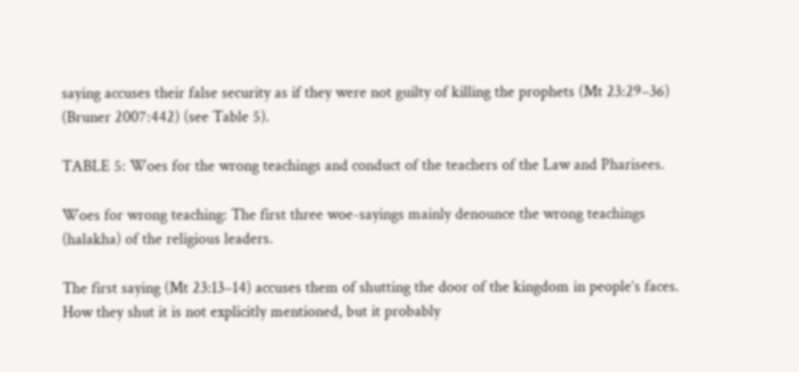saying accuses their false security as if they were not guilty of killing the prophets (Mt 23:29–36) (Bruner 2007:442) (see Table 5).

TABLE 5: Woes for the wrong teachings and conduct of the teachers of the Law and Pharisees.

Woes for wrong teaching: The first three woe-sayings mainly denounce the wrong teachings (halakha) of the religious leaders.

The first saying (Mt 23:13–14) accuses them of shutting the door of the kingdom in people’s faces. How they shut it is not explicitly mentioned, but it probably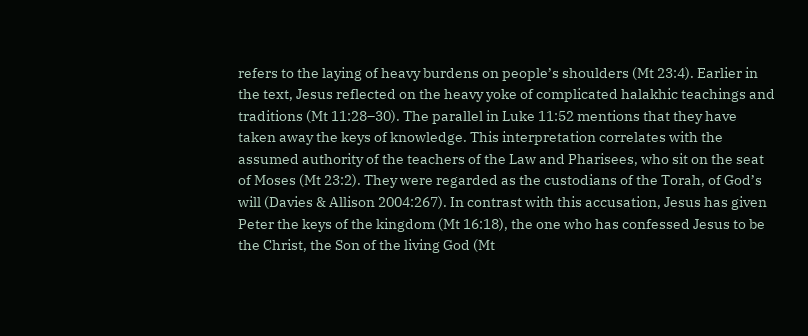refers to the laying of heavy burdens on people’s shoulders (Mt 23:4). Earlier in the text, Jesus reflected on the heavy yoke of complicated halakhic teachings and traditions (Mt 11:28–30). The parallel in Luke 11:52 mentions that they have taken away the keys of knowledge. This interpretation correlates with the assumed authority of the teachers of the Law and Pharisees, who sit on the seat of Moses (Mt 23:2). They were regarded as the custodians of the Torah, of God’s will (Davies & Allison 2004:267). In contrast with this accusation, Jesus has given Peter the keys of the kingdom (Mt 16:18), the one who has confessed Jesus to be the Christ, the Son of the living God (Mt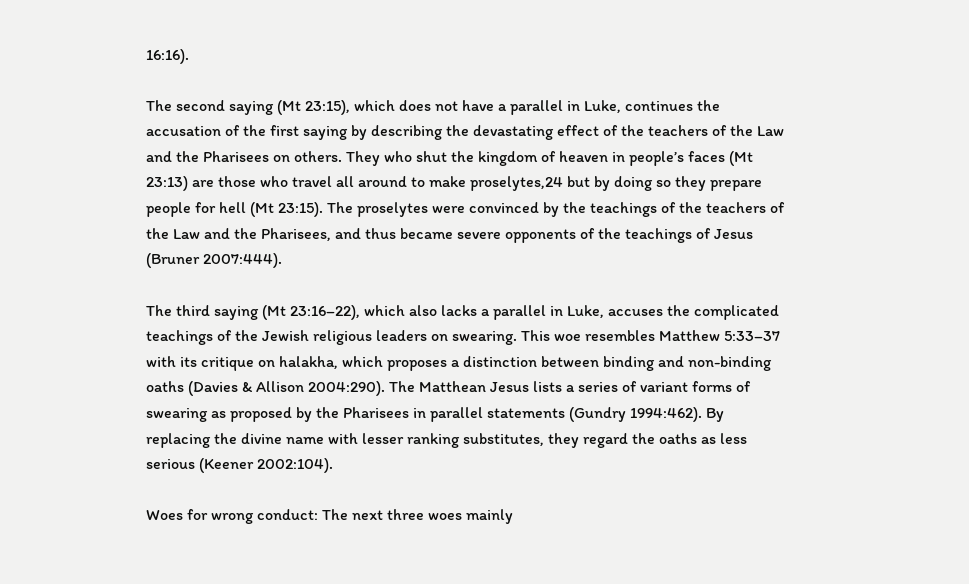16:16).

The second saying (Mt 23:15), which does not have a parallel in Luke, continues the accusation of the first saying by describing the devastating effect of the teachers of the Law and the Pharisees on others. They who shut the kingdom of heaven in people’s faces (Mt 23:13) are those who travel all around to make proselytes,24 but by doing so they prepare people for hell (Mt 23:15). The proselytes were convinced by the teachings of the teachers of the Law and the Pharisees, and thus became severe opponents of the teachings of Jesus (Bruner 2007:444).

The third saying (Mt 23:16–22), which also lacks a parallel in Luke, accuses the complicated teachings of the Jewish religious leaders on swearing. This woe resembles Matthew 5:33–37 with its critique on halakha, which proposes a distinction between binding and non-binding oaths (Davies & Allison 2004:290). The Matthean Jesus lists a series of variant forms of swearing as proposed by the Pharisees in parallel statements (Gundry 1994:462). By replacing the divine name with lesser ranking substitutes, they regard the oaths as less serious (Keener 2002:104).

Woes for wrong conduct: The next three woes mainly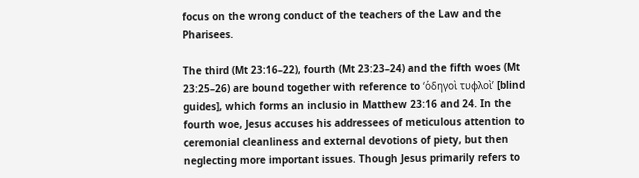focus on the wrong conduct of the teachers of the Law and the Pharisees.

The third (Mt 23:16–22), fourth (Mt 23:23–24) and the fifth woes (Mt 23:25–26) are bound together with reference to ‘ὁδηγοὶ τυφλοὶ’ [blind guides], which forms an inclusio in Matthew 23:16 and 24. In the fourth woe, Jesus accuses his addressees of meticulous attention to ceremonial cleanliness and external devotions of piety, but then neglecting more important issues. Though Jesus primarily refers to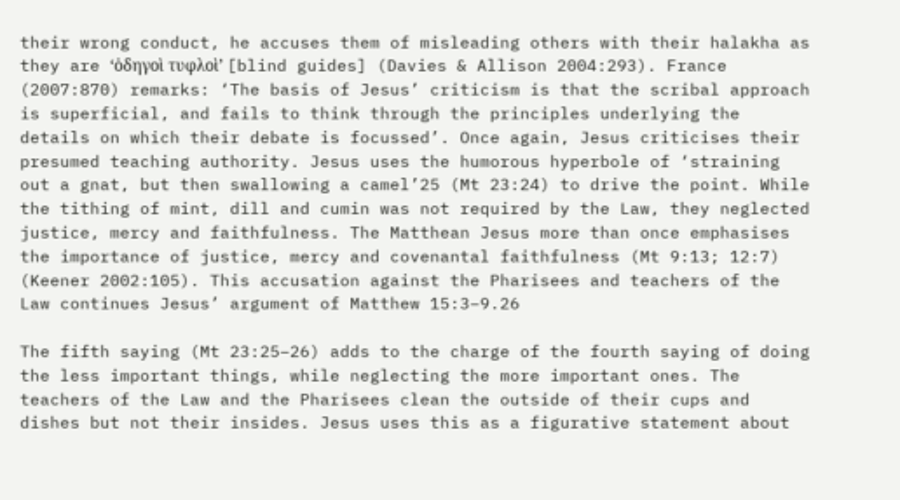their wrong conduct, he accuses them of misleading others with their halakha as they are ‘ὁδηγοὶ τυφλοὶ’ [blind guides] (Davies & Allison 2004:293). France (2007:870) remarks: ‘The basis of Jesus’ criticism is that the scribal approach is superficial, and fails to think through the principles underlying the details on which their debate is focussed’. Once again, Jesus criticises their presumed teaching authority. Jesus uses the humorous hyperbole of ‘straining out a gnat, but then swallowing a camel’25 (Mt 23:24) to drive the point. While the tithing of mint, dill and cumin was not required by the Law, they neglected justice, mercy and faithfulness. The Matthean Jesus more than once emphasises the importance of justice, mercy and covenantal faithfulness (Mt 9:13; 12:7) (Keener 2002:105). This accusation against the Pharisees and teachers of the Law continues Jesus’ argument of Matthew 15:3–9.26

The fifth saying (Mt 23:25–26) adds to the charge of the fourth saying of doing the less important things, while neglecting the more important ones. The teachers of the Law and the Pharisees clean the outside of their cups and dishes but not their insides. Jesus uses this as a figurative statement about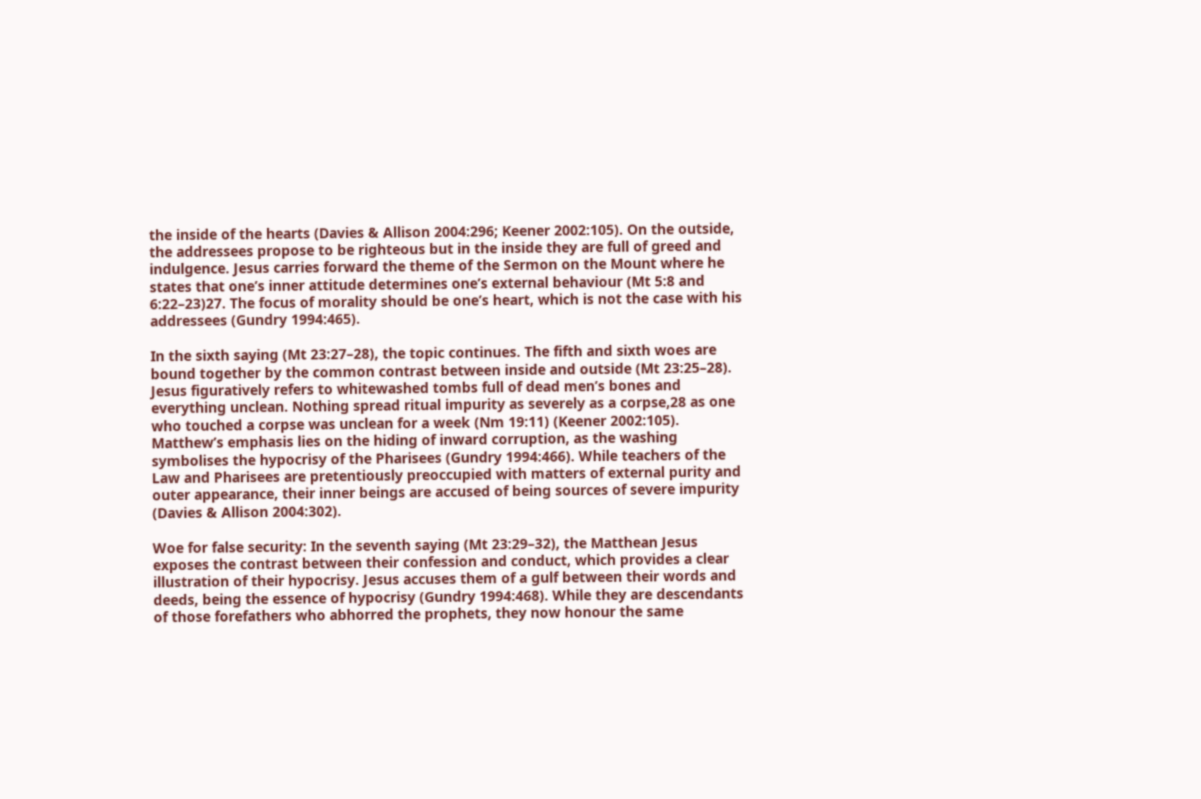the inside of the hearts (Davies & Allison 2004:296; Keener 2002:105). On the outside, the addressees propose to be righteous but in the inside they are full of greed and indulgence. Jesus carries forward the theme of the Sermon on the Mount where he states that one’s inner attitude determines one’s external behaviour (Mt 5:8 and 6:22–23)27. The focus of morality should be one’s heart, which is not the case with his addressees (Gundry 1994:465).

In the sixth saying (Mt 23:27–28), the topic continues. The fifth and sixth woes are bound together by the common contrast between inside and outside (Mt 23:25–28). Jesus figuratively refers to whitewashed tombs full of dead men’s bones and everything unclean. Nothing spread ritual impurity as severely as a corpse,28 as one who touched a corpse was unclean for a week (Nm 19:11) (Keener 2002:105). Matthew’s emphasis lies on the hiding of inward corruption, as the washing symbolises the hypocrisy of the Pharisees (Gundry 1994:466). While teachers of the Law and Pharisees are pretentiously preoccupied with matters of external purity and outer appearance, their inner beings are accused of being sources of severe impurity (Davies & Allison 2004:302).

Woe for false security: In the seventh saying (Mt 23:29–32), the Matthean Jesus exposes the contrast between their confession and conduct, which provides a clear illustration of their hypocrisy. Jesus accuses them of a gulf between their words and deeds, being the essence of hypocrisy (Gundry 1994:468). While they are descendants of those forefathers who abhorred the prophets, they now honour the same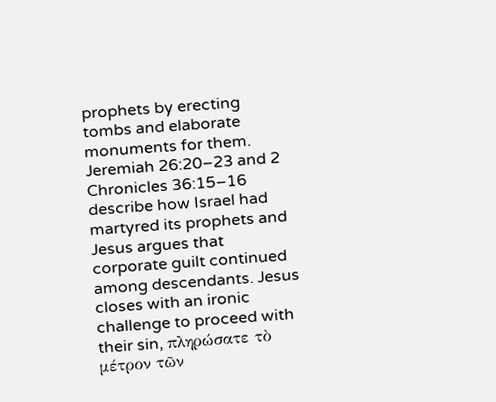prophets by erecting tombs and elaborate monuments for them. Jeremiah 26:20–23 and 2 Chronicles 36:15–16 describe how Israel had martyred its prophets and Jesus argues that corporate guilt continued among descendants. Jesus closes with an ironic challenge to proceed with their sin, πληρώσατε τὸ μέτρον τῶν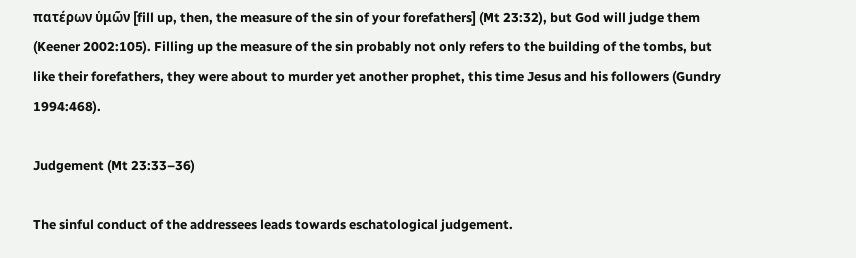πατέρων ὑμῶν [fill up, then, the measure of the sin of your forefathers] (Mt 23:32), but God will judge them (Keener 2002:105). Filling up the measure of the sin probably not only refers to the building of the tombs, but like their forefathers, they were about to murder yet another prophet, this time Jesus and his followers (Gundry 1994:468).

Judgement (Mt 23:33–36)

The sinful conduct of the addressees leads towards eschatological judgement.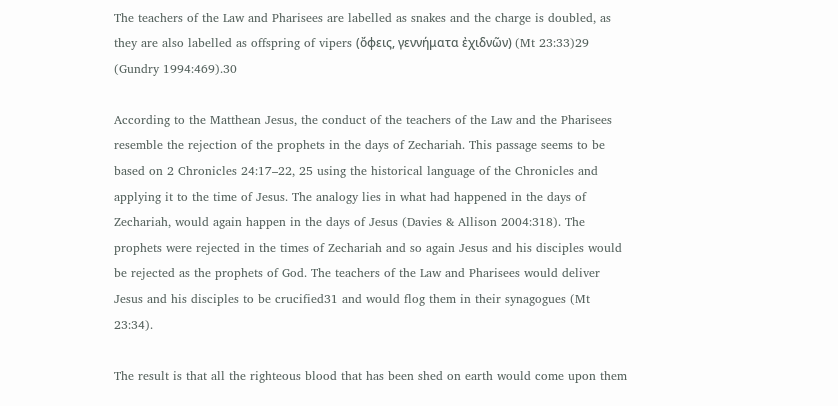The teachers of the Law and Pharisees are labelled as snakes and the charge is doubled, as they are also labelled as offspring of vipers (ὄφεις, γεννήματα ἐχιδνῶν) (Mt 23:33)29 (Gundry 1994:469).30

According to the Matthean Jesus, the conduct of the teachers of the Law and the Pharisees resemble the rejection of the prophets in the days of Zechariah. This passage seems to be based on 2 Chronicles 24:17–22, 25 using the historical language of the Chronicles and applying it to the time of Jesus. The analogy lies in what had happened in the days of Zechariah, would again happen in the days of Jesus (Davies & Allison 2004:318). The prophets were rejected in the times of Zechariah and so again Jesus and his disciples would be rejected as the prophets of God. The teachers of the Law and Pharisees would deliver Jesus and his disciples to be crucified31 and would flog them in their synagogues (Mt 23:34).

The result is that all the righteous blood that has been shed on earth would come upon them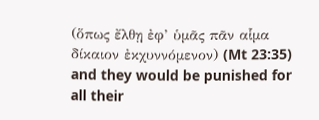(ὅπως ἔλθῃ ἐφ’ ὑμᾶς πᾶν αἷμα δίκαιον ἐκχυννόμενον) (Mt 23:35) and they would be punished for all their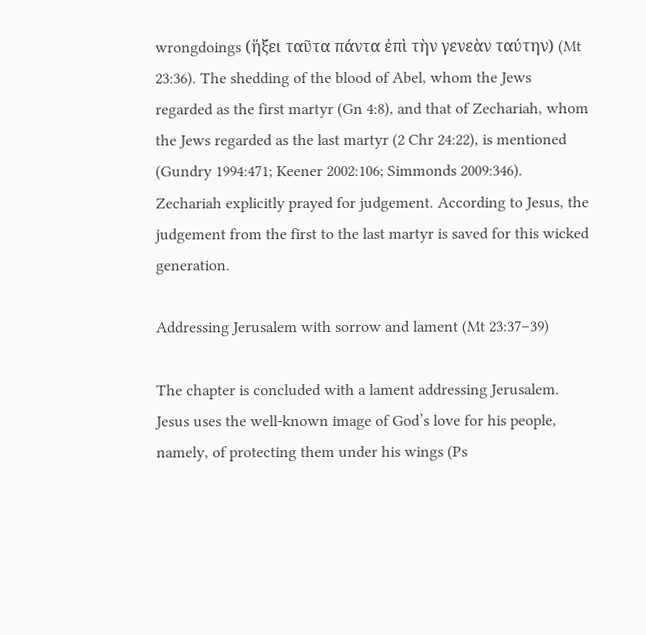wrongdoings (ἥξει ταῦτα πάντα ἐπὶ τὴν γενεὰν ταύτην) (Mt 23:36). The shedding of the blood of Abel, whom the Jews regarded as the first martyr (Gn 4:8), and that of Zechariah, whom the Jews regarded as the last martyr (2 Chr 24:22), is mentioned (Gundry 1994:471; Keener 2002:106; Simmonds 2009:346). Zechariah explicitly prayed for judgement. According to Jesus, the judgement from the first to the last martyr is saved for this wicked generation.

Addressing Jerusalem with sorrow and lament (Mt 23:37–39)

The chapter is concluded with a lament addressing Jerusalem. Jesus uses the well-known image of God’s love for his people, namely, of protecting them under his wings (Ps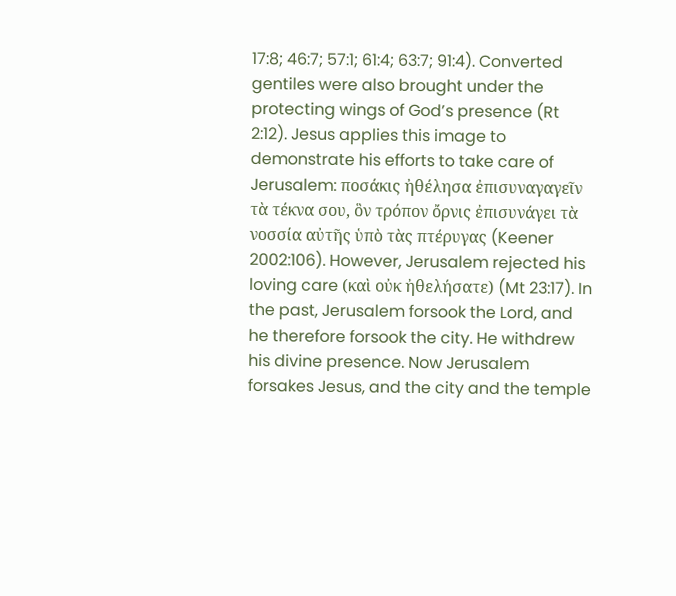17:8; 46:7; 57:1; 61:4; 63:7; 91:4). Converted gentiles were also brought under the protecting wings of God’s presence (Rt 2:12). Jesus applies this image to demonstrate his efforts to take care of Jerusalem: ποσάκις ἠθέλησα ἐπισυναγαγεῖν τὰ τέκνα σου, ὃν τρόπον ὄρνις ἐπισυνάγει τὰ νοσσία αὐτῆς ὑπὸ τὰς πτέρυγας (Keener 2002:106). However, Jerusalem rejected his loving care (καὶ οὐκ ἠθελήσατε) (Mt 23:17). In the past, Jerusalem forsook the Lord, and he therefore forsook the city. He withdrew his divine presence. Now Jerusalem forsakes Jesus, and the city and the temple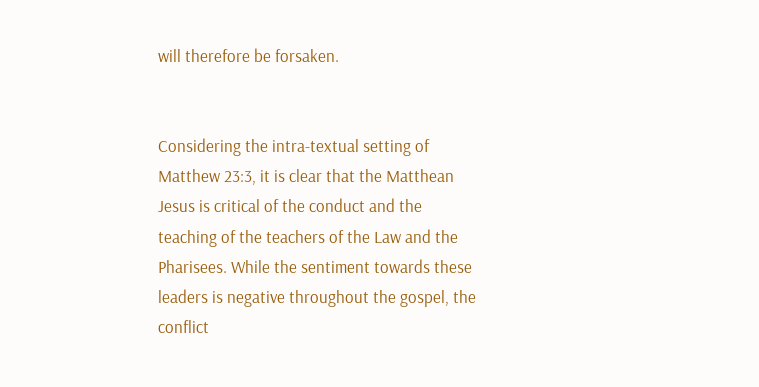will therefore be forsaken.


Considering the intra-textual setting of Matthew 23:3, it is clear that the Matthean Jesus is critical of the conduct and the teaching of the teachers of the Law and the Pharisees. While the sentiment towards these leaders is negative throughout the gospel, the conflict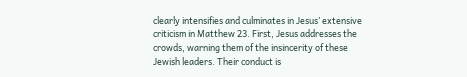clearly intensifies and culminates in Jesus’ extensive criticism in Matthew 23. First, Jesus addresses the crowds, warning them of the insincerity of these Jewish leaders. Their conduct is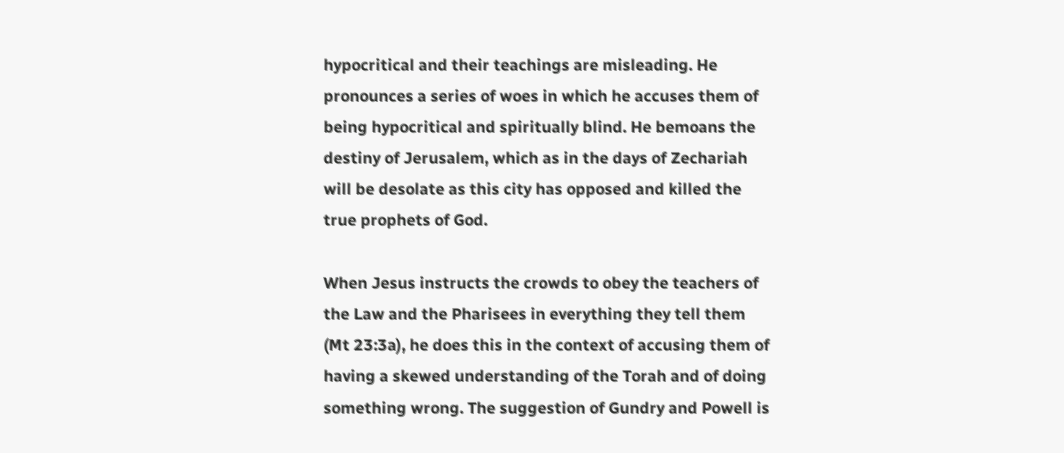hypocritical and their teachings are misleading. He pronounces a series of woes in which he accuses them of being hypocritical and spiritually blind. He bemoans the destiny of Jerusalem, which as in the days of Zechariah will be desolate as this city has opposed and killed the true prophets of God.

When Jesus instructs the crowds to obey the teachers of the Law and the Pharisees in everything they tell them (Mt 23:3a), he does this in the context of accusing them of having a skewed understanding of the Torah and of doing something wrong. The suggestion of Gundry and Powell is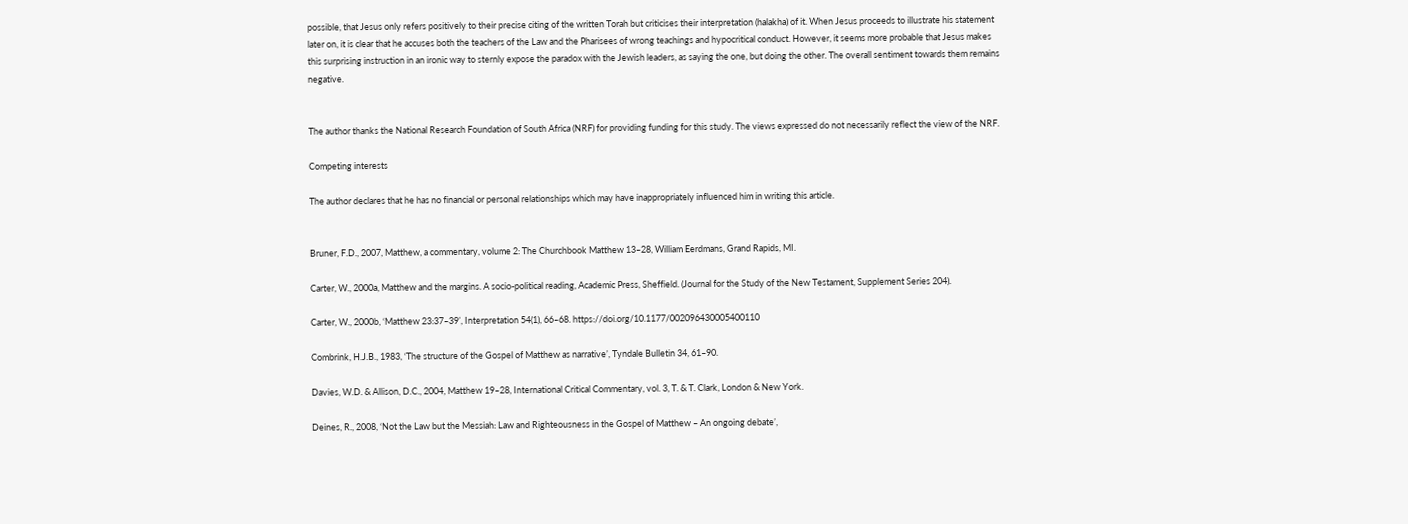possible, that Jesus only refers positively to their precise citing of the written Torah but criticises their interpretation (halakha) of it. When Jesus proceeds to illustrate his statement later on, it is clear that he accuses both the teachers of the Law and the Pharisees of wrong teachings and hypocritical conduct. However, it seems more probable that Jesus makes this surprising instruction in an ironic way to sternly expose the paradox with the Jewish leaders, as saying the one, but doing the other. The overall sentiment towards them remains negative.


The author thanks the National Research Foundation of South Africa (NRF) for providing funding for this study. The views expressed do not necessarily reflect the view of the NRF.

Competing interests

The author declares that he has no financial or personal relationships which may have inappropriately influenced him in writing this article.


Bruner, F.D., 2007, Matthew, a commentary, volume 2: The Churchbook Matthew 13–28, William Eerdmans, Grand Rapids, MI.

Carter, W., 2000a, Matthew and the margins. A socio-political reading, Academic Press, Sheffield. (Journal for the Study of the New Testament, Supplement Series 204).

Carter, W., 2000b, ‘Matthew 23:37–39’, Interpretation 54(1), 66–68. https://doi.org/10.1177/002096430005400110

Combrink, H.J.B., 1983, ‘The structure of the Gospel of Matthew as narrative’, Tyndale Bulletin 34, 61–90.

Davies, W.D. & Allison, D.C., 2004, Matthew 19–28, International Critical Commentary, vol. 3, T. & T. Clark, London & New York.

Deines, R., 2008, ‘Not the Law but the Messiah: Law and Righteousness in the Gospel of Matthew – An ongoing debate’,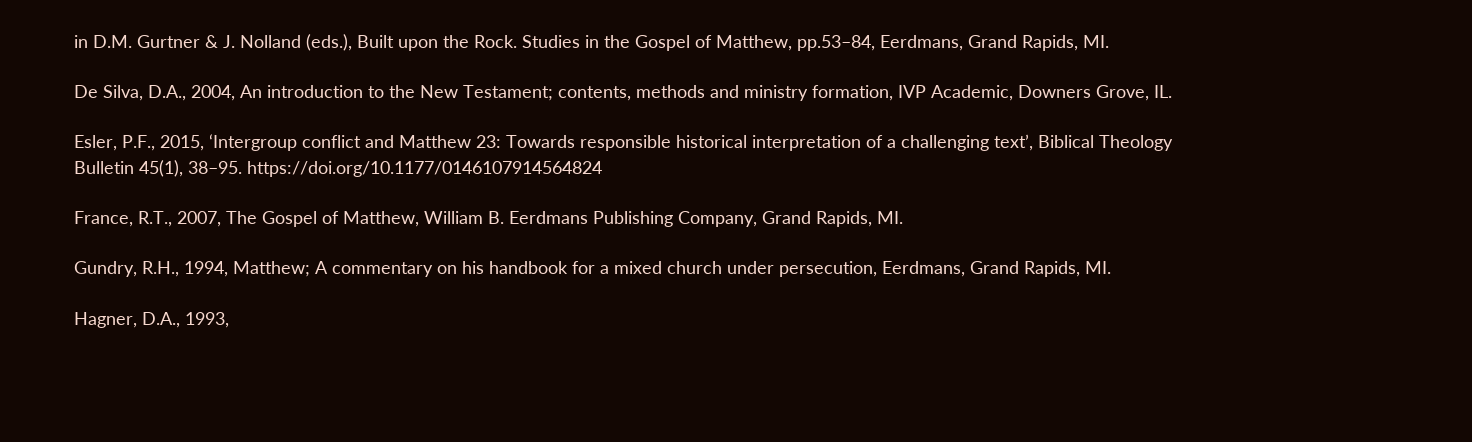in D.M. Gurtner & J. Nolland (eds.), Built upon the Rock. Studies in the Gospel of Matthew, pp.53–84, Eerdmans, Grand Rapids, MI.

De Silva, D.A., 2004, An introduction to the New Testament; contents, methods and ministry formation, IVP Academic, Downers Grove, IL.

Esler, P.F., 2015, ‘Intergroup conflict and Matthew 23: Towards responsible historical interpretation of a challenging text’, Biblical Theology Bulletin 45(1), 38–95. https://doi.org/10.1177/0146107914564824

France, R.T., 2007, The Gospel of Matthew, William B. Eerdmans Publishing Company, Grand Rapids, MI.

Gundry, R.H., 1994, Matthew; A commentary on his handbook for a mixed church under persecution, Eerdmans, Grand Rapids, MI.

Hagner, D.A., 1993,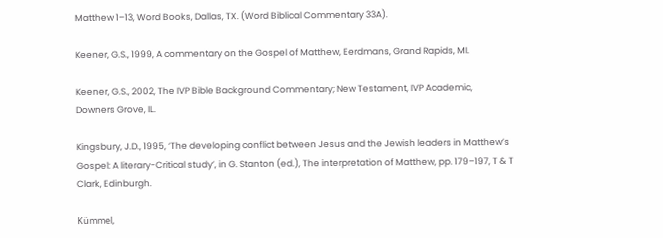Matthew 1–13, Word Books, Dallas, TX. (Word Biblical Commentary 33A).

Keener, G.S., 1999, A commentary on the Gospel of Matthew, Eerdmans, Grand Rapids, MI.

Keener, G.S., 2002, The IVP Bible Background Commentary; New Testament, IVP Academic, Downers Grove, IL.

Kingsbury, J.D., 1995, ‘The developing conflict between Jesus and the Jewish leaders in Matthew’s Gospel: A literary-Critical study’, in G. Stanton (ed.), The interpretation of Matthew, pp. 179–197, T & T Clark, Edinburgh.

Kümmel,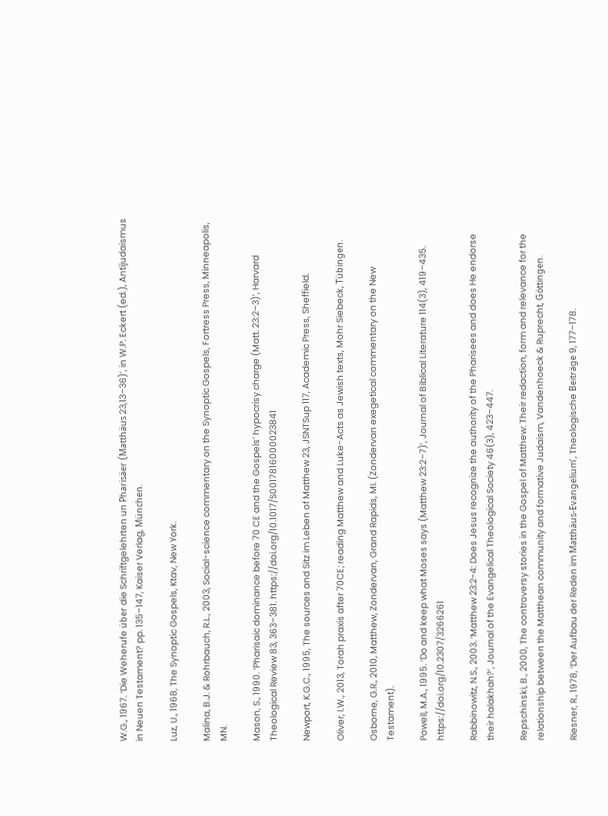W.G., 1967. ‘Die Weherufe über die Schriftgelehrten un Pharisäer (Matthäus 23,13–36)’, in W.P. Eckert (ed.), Antijudaismus in Neuen Testament? pp. 135–147, Kaiser Verlag, München.

Luz, U., 1968, The Synoptic Gospels, Ktav, New York.

Malina, B.J. & Rohrbauch, R.L., 2003, Social-science commentary on the Synoptic Gospels, Fortress Press, Minneapolis, MN.

Mason, S., 1990. ‘Pharisaic dominance before 70 CE and the Gospels’ hypocrisy charge (Matt. 23:2–3)’, Harvard Theological Review 83, 363–381. https://doi.org/10.1017/S0017816000023841

Newport, K.G.C., 1995, The sources and Sitz im Leben of Matthew 23, JSNTSup 117, Academic Press, Sheffield.

Oliver, I.W., 2013, Torah praxis after 70CE; reading Matthew and Luke-Acts as Jewish texts, Mohr Siebeck, Tübingen.

Osborne, G.R., 2010, Matthew, Zondervan, Grand Rapids, MI. (Zondervan exegetical commentary on the New Testament).

Powell, M.A., 1995. ‘Do and keep what Moses says (Matthew 23:2–7)’, Journal of Biblical Literature 114(3), 419–435. https://doi.org/10.2307/3266261

Rabbinowitz, N.S., 2003. ‘Matthew 23:2-4: Does Jesus recognize the authority of the Pharisees and does He endorse their halakhah?’, Journal of the Evangelical Theological Society 46(3), 423–447.

Repschinski, B., 2000, The controversy stories in the Gospel of Matthew: Their redaction, form and relevance for the relationship between the Matthean community and formative Judaism, Vandenhoeck & Ruprecht, Göttingen.

Riesner, R., 1978, ‘Der Aufbau der Reden im Matthäus-Evangelium’, Theologische Beiträge 9, 177–178.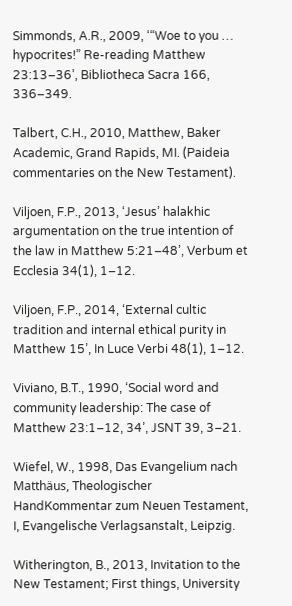Simmonds, A.R., 2009, ‘“Woe to you … hypocrites!” Re-reading Matthew 23:13–36’, Bibliotheca Sacra 166, 336–349.

Talbert, C.H., 2010, Matthew, Baker Academic, Grand Rapids, MI. (Paideia commentaries on the New Testament).

Viljoen, F.P., 2013, ‘Jesus’ halakhic argumentation on the true intention of the law in Matthew 5:21–48’, Verbum et Ecclesia 34(1), 1–12.

Viljoen, F.P., 2014, ‘External cultic tradition and internal ethical purity in Matthew 15’, In Luce Verbi 48(1), 1–12.

Viviano, B.T., 1990, ‘Social word and community leadership: The case of Matthew 23:1–12, 34’, JSNT 39, 3–21.

Wiefel, W., 1998, Das Evangelium nach Matthäus, Theologischer HandKommentar zum Neuen Testament, I, Evangelische Verlagsanstalt, Leipzig.

Witherington, B., 2013, Invitation to the New Testament; First things, University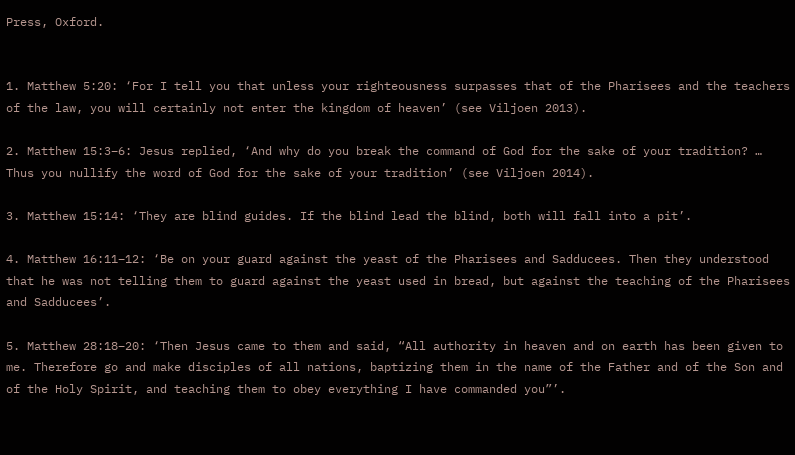Press, Oxford.


1. Matthew 5:20: ‘For I tell you that unless your righteousness surpasses that of the Pharisees and the teachers of the law, you will certainly not enter the kingdom of heaven’ (see Viljoen 2013).

2. Matthew 15:3–6: Jesus replied, ‘And why do you break the command of God for the sake of your tradition? … Thus you nullify the word of God for the sake of your tradition’ (see Viljoen 2014).

3. Matthew 15:14: ‘They are blind guides. If the blind lead the blind, both will fall into a pit’.

4. Matthew 16:11–12: ‘Be on your guard against the yeast of the Pharisees and Sadducees. Then they understood that he was not telling them to guard against the yeast used in bread, but against the teaching of the Pharisees and Sadducees’.

5. Matthew 28:18–20: ‘Then Jesus came to them and said, “All authority in heaven and on earth has been given to me. Therefore go and make disciples of all nations, baptizing them in the name of the Father and of the Son and of the Holy Spirit, and teaching them to obey everything I have commanded you”’.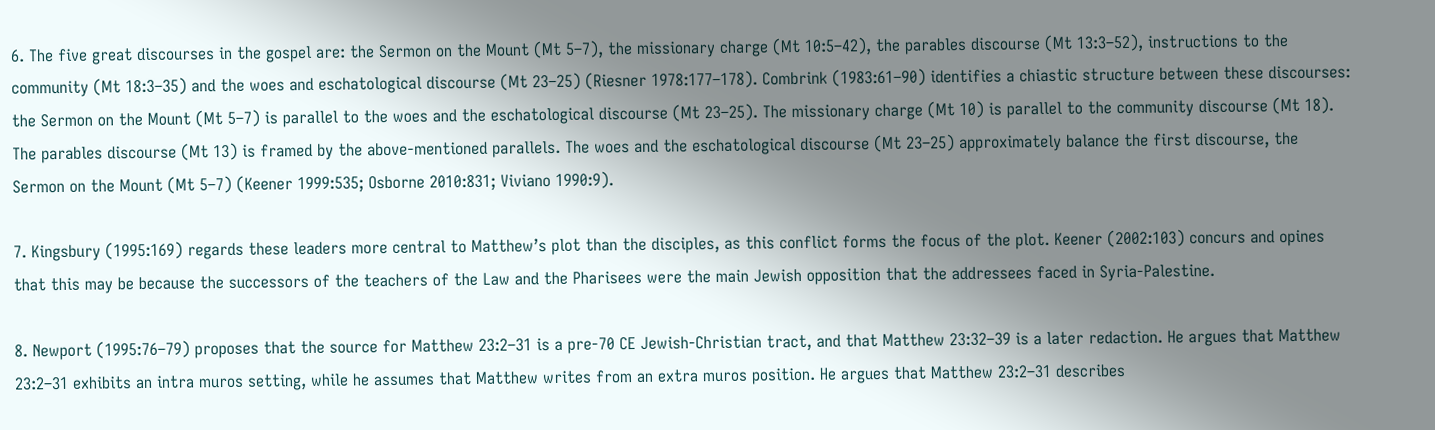6. The five great discourses in the gospel are: the Sermon on the Mount (Mt 5–7), the missionary charge (Mt 10:5–42), the parables discourse (Mt 13:3–52), instructions to the community (Mt 18:3–35) and the woes and eschatological discourse (Mt 23–25) (Riesner 1978:177–178). Combrink (1983:61–90) identifies a chiastic structure between these discourses: the Sermon on the Mount (Mt 5–7) is parallel to the woes and the eschatological discourse (Mt 23–25). The missionary charge (Mt 10) is parallel to the community discourse (Mt 18). The parables discourse (Mt 13) is framed by the above-mentioned parallels. The woes and the eschatological discourse (Mt 23–25) approximately balance the first discourse, the Sermon on the Mount (Mt 5–7) (Keener 1999:535; Osborne 2010:831; Viviano 1990:9).

7. Kingsbury (1995:169) regards these leaders more central to Matthew’s plot than the disciples, as this conflict forms the focus of the plot. Keener (2002:103) concurs and opines that this may be because the successors of the teachers of the Law and the Pharisees were the main Jewish opposition that the addressees faced in Syria-Palestine.

8. Newport (1995:76–79) proposes that the source for Matthew 23:2–31 is a pre-70 CE Jewish-Christian tract, and that Matthew 23:32–39 is a later redaction. He argues that Matthew 23:2–31 exhibits an intra muros setting, while he assumes that Matthew writes from an extra muros position. He argues that Matthew 23:2–31 describes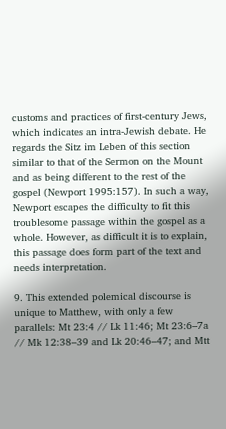customs and practices of first-century Jews, which indicates an intra-Jewish debate. He regards the Sitz im Leben of this section similar to that of the Sermon on the Mount and as being different to the rest of the gospel (Newport 1995:157). In such a way, Newport escapes the difficulty to fit this troublesome passage within the gospel as a whole. However, as difficult it is to explain, this passage does form part of the text and needs interpretation.

9. This extended polemical discourse is unique to Matthew, with only a few parallels: Mt 23:4 // Lk 11:46; Mt 23:6–7a // Mk 12:38–39 and Lk 20:46–47; and Mtt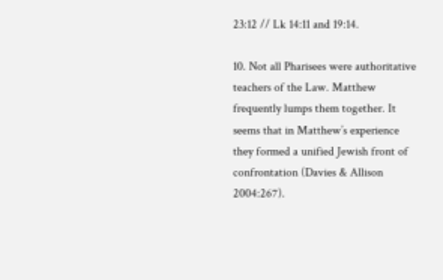23:12 // Lk 14:11 and 19:14.

10. Not all Pharisees were authoritative teachers of the Law. Matthew frequently lumps them together. It seems that in Matthew’s experience they formed a unified Jewish front of confrontation (Davies & Allison 2004:267).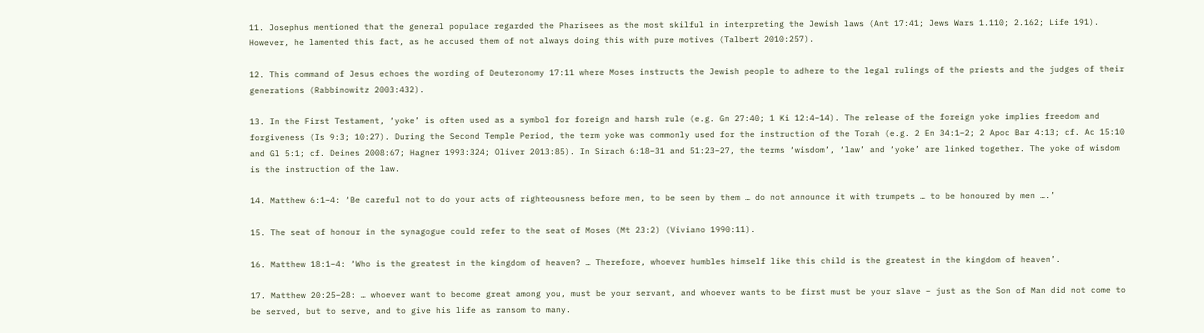11. Josephus mentioned that the general populace regarded the Pharisees as the most skilful in interpreting the Jewish laws (Ant 17:41; Jews Wars 1.110; 2.162; Life 191). However, he lamented this fact, as he accused them of not always doing this with pure motives (Talbert 2010:257).

12. This command of Jesus echoes the wording of Deuteronomy 17:11 where Moses instructs the Jewish people to adhere to the legal rulings of the priests and the judges of their generations (Rabbinowitz 2003:432).

13. In the First Testament, ‘yoke’ is often used as a symbol for foreign and harsh rule (e.g. Gn 27:40; 1 Ki 12:4–14). The release of the foreign yoke implies freedom and forgiveness (Is 9:3; 10:27). During the Second Temple Period, the term yoke was commonly used for the instruction of the Torah (e.g. 2 En 34:1–2; 2 Apoc Bar 4:13; cf. Ac 15:10 and Gl 5:1; cf. Deines 2008:67; Hagner 1993:324; Oliver 2013:85). In Sirach 6:18–31 and 51:23–27, the terms ‘wisdom’, ‘law’ and ‘yoke’ are linked together. The yoke of wisdom is the instruction of the law.

14. Matthew 6:1–4: ‘Be careful not to do your acts of righteousness before men, to be seen by them … do not announce it with trumpets … to be honoured by men ….’

15. The seat of honour in the synagogue could refer to the seat of Moses (Mt 23:2) (Viviano 1990:11).

16. Matthew 18:1–4: ‘Who is the greatest in the kingdom of heaven? … Therefore, whoever humbles himself like this child is the greatest in the kingdom of heaven’.

17. Matthew 20:25–28: … whoever want to become great among you, must be your servant, and whoever wants to be first must be your slave – just as the Son of Man did not come to be served, but to serve, and to give his life as ransom to many.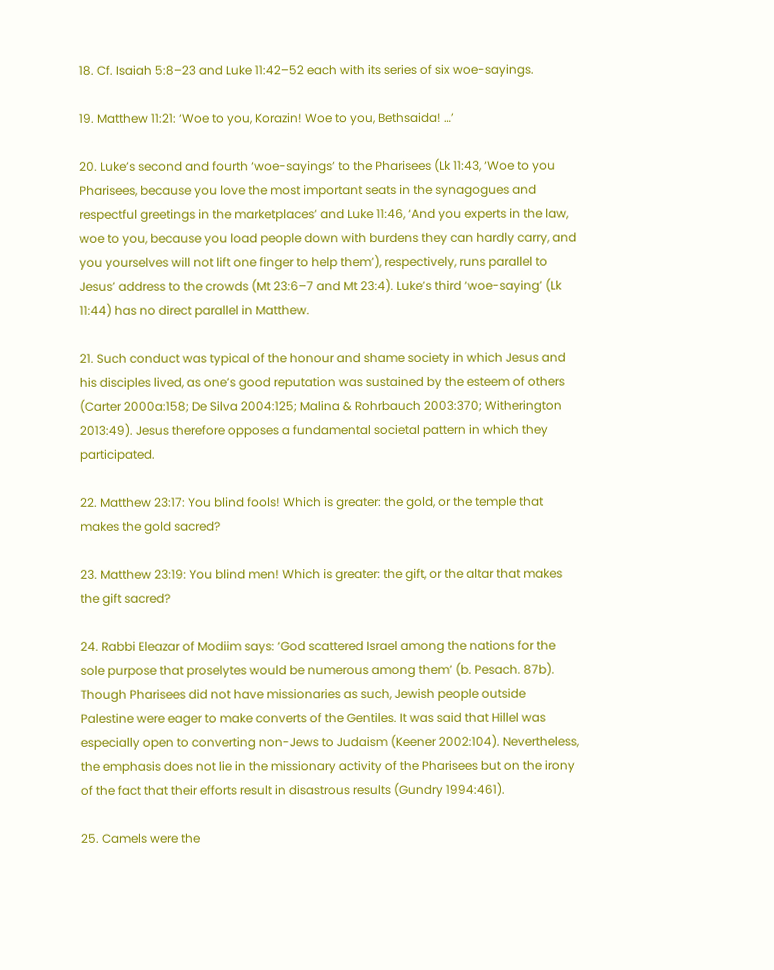18. Cf. Isaiah 5:8–23 and Luke 11:42–52 each with its series of six woe-sayings.

19. Matthew 11:21: ‘Woe to you, Korazin! Woe to you, Bethsaida! …’

20. Luke’s second and fourth ‘woe-sayings’ to the Pharisees (Lk 11:43, ‘Woe to you Pharisees, because you love the most important seats in the synagogues and respectful greetings in the marketplaces’ and Luke 11:46, ‘And you experts in the law, woe to you, because you load people down with burdens they can hardly carry, and you yourselves will not lift one finger to help them’), respectively, runs parallel to Jesus’ address to the crowds (Mt 23:6–7 and Mt 23:4). Luke’s third ‘woe-saying’ (Lk 11:44) has no direct parallel in Matthew.

21. Such conduct was typical of the honour and shame society in which Jesus and his disciples lived, as one’s good reputation was sustained by the esteem of others (Carter 2000a:158; De Silva 2004:125; Malina & Rohrbauch 2003:370; Witherington 2013:49). Jesus therefore opposes a fundamental societal pattern in which they participated.

22. Matthew 23:17: You blind fools! Which is greater: the gold, or the temple that makes the gold sacred?

23. Matthew 23:19: You blind men! Which is greater: the gift, or the altar that makes the gift sacred?

24. Rabbi Eleazar of Modiim says: ‘God scattered Israel among the nations for the sole purpose that proselytes would be numerous among them’ (b. Pesach. 87b). Though Pharisees did not have missionaries as such, Jewish people outside Palestine were eager to make converts of the Gentiles. It was said that Hillel was especially open to converting non-Jews to Judaism (Keener 2002:104). Nevertheless, the emphasis does not lie in the missionary activity of the Pharisees but on the irony of the fact that their efforts result in disastrous results (Gundry 1994:461).

25. Camels were the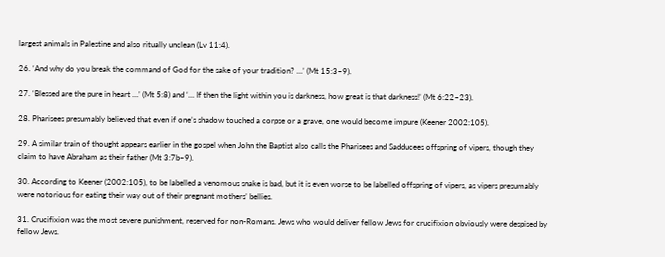largest animals in Palestine and also ritually unclean (Lv 11:4).

26. ‘And why do you break the command of God for the sake of your tradition? …’ (Mt 15:3–9).

27. ‘Blessed are the pure in heart …’ (Mt 5:8) and ‘… If then the light within you is darkness, how great is that darkness!’ (Mt 6:22–23).

28. Pharisees presumably believed that even if one’s shadow touched a corpse or a grave, one would become impure (Keener 2002:105).

29. A similar train of thought appears earlier in the gospel when John the Baptist also calls the Pharisees and Sadducees offspring of vipers, though they claim to have Abraham as their father (Mt 3:7b–9).

30. According to Keener (2002:105), to be labelled a venomous snake is bad, but it is even worse to be labelled offspring of vipers, as vipers presumably were notorious for eating their way out of their pregnant mothers’ bellies.

31. Crucifixion was the most severe punishment, reserved for non-Romans. Jews who would deliver fellow Jews for crucifixion obviously were despised by fellow Jews.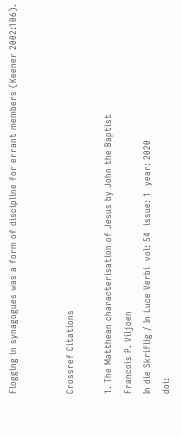Flogging in synagogues was a form of discipline for errant members (Keener 2002:106).


Crossref Citations

1. The Matthean characterisation of Jesus by John the Baptist
Francois P. Viljoen
In die Skriflig / In Luce Verbi  vol: 54  issue: 1  year: 2020
doi: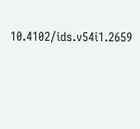10.4102/ids.v54i1.2659